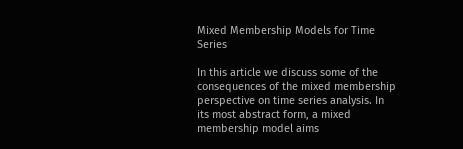Mixed Membership Models for Time Series

In this article we discuss some of the consequences of the mixed membership perspective on time series analysis. In its most abstract form, a mixed membership model aims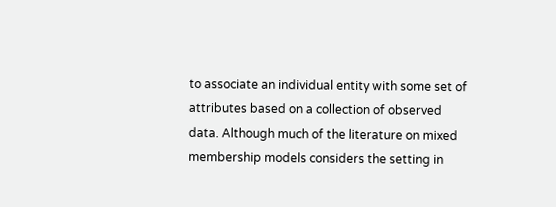to associate an individual entity with some set of attributes based on a collection of observed data. Although much of the literature on mixed membership models considers the setting in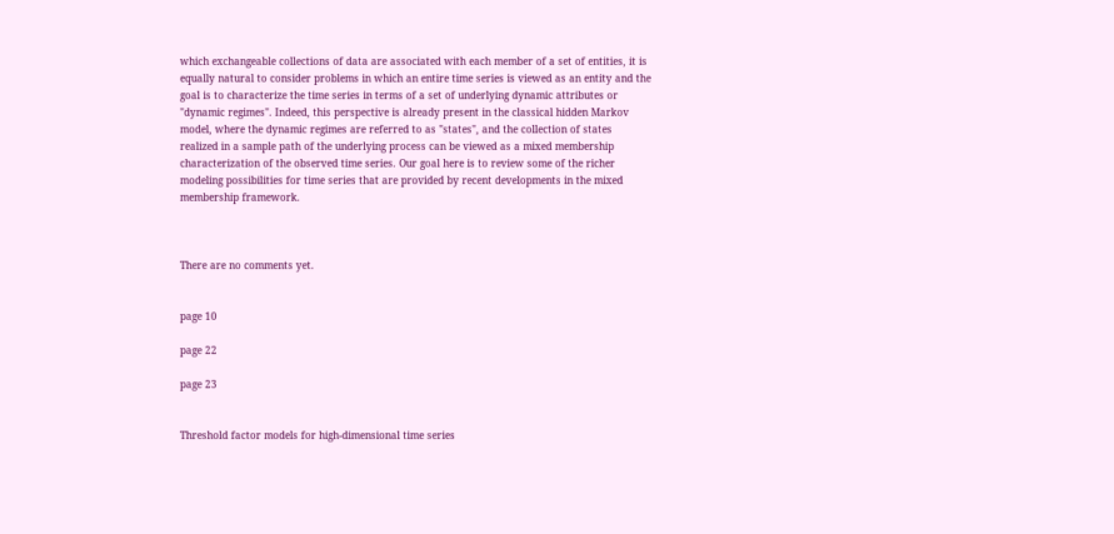which exchangeable collections of data are associated with each member of a set of entities, it is equally natural to consider problems in which an entire time series is viewed as an entity and the goal is to characterize the time series in terms of a set of underlying dynamic attributes or "dynamic regimes". Indeed, this perspective is already present in the classical hidden Markov model, where the dynamic regimes are referred to as "states", and the collection of states realized in a sample path of the underlying process can be viewed as a mixed membership characterization of the observed time series. Our goal here is to review some of the richer modeling possibilities for time series that are provided by recent developments in the mixed membership framework.



There are no comments yet.


page 10

page 22

page 23


Threshold factor models for high-dimensional time series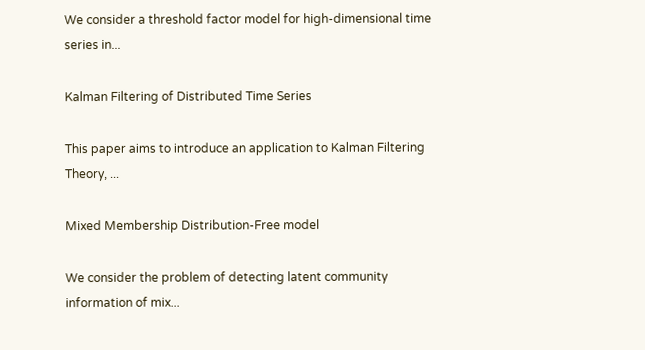We consider a threshold factor model for high-dimensional time series in...

Kalman Filtering of Distributed Time Series

This paper aims to introduce an application to Kalman Filtering Theory, ...

Mixed Membership Distribution-Free model

We consider the problem of detecting latent community information of mix...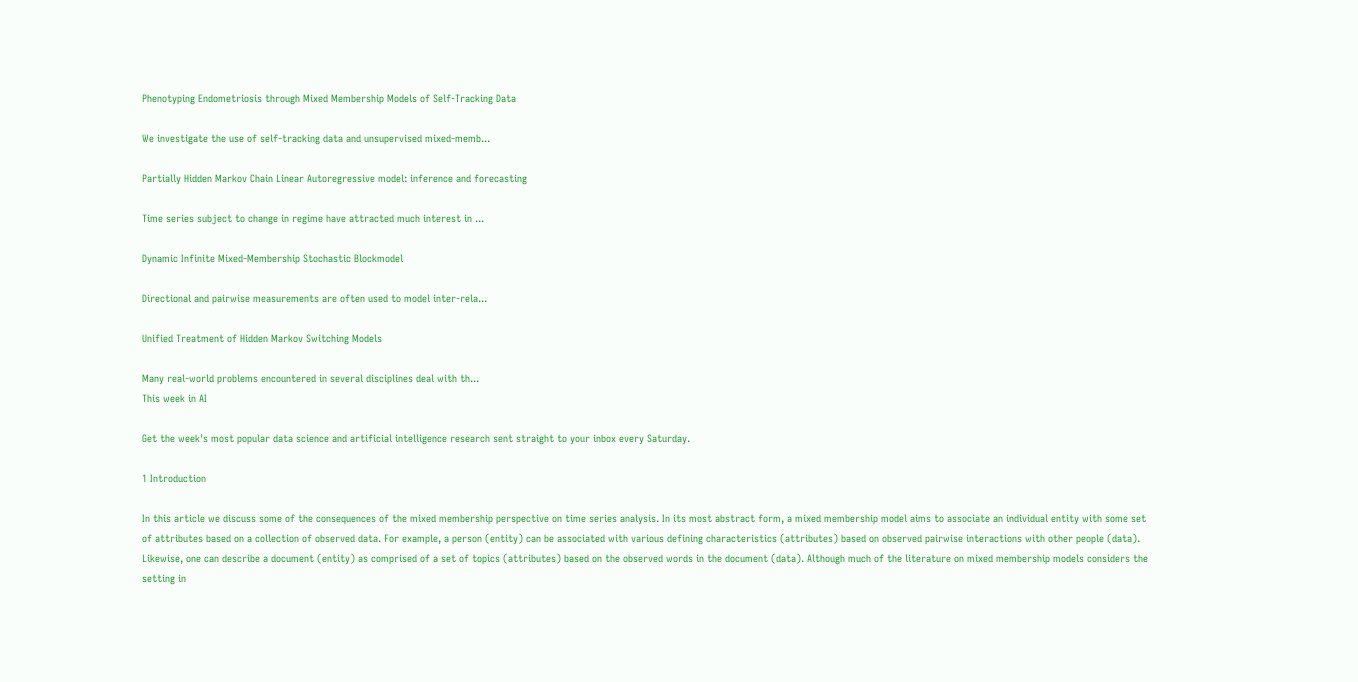Phenotyping Endometriosis through Mixed Membership Models of Self-Tracking Data

We investigate the use of self-tracking data and unsupervised mixed-memb...

Partially Hidden Markov Chain Linear Autoregressive model: inference and forecasting

Time series subject to change in regime have attracted much interest in ...

Dynamic Infinite Mixed-Membership Stochastic Blockmodel

Directional and pairwise measurements are often used to model inter-rela...

Unified Treatment of Hidden Markov Switching Models

Many real-world problems encountered in several disciplines deal with th...
This week in AI

Get the week's most popular data science and artificial intelligence research sent straight to your inbox every Saturday.

1 Introduction

In this article we discuss some of the consequences of the mixed membership perspective on time series analysis. In its most abstract form, a mixed membership model aims to associate an individual entity with some set of attributes based on a collection of observed data. For example, a person (entity) can be associated with various defining characteristics (attributes) based on observed pairwise interactions with other people (data). Likewise, one can describe a document (entity) as comprised of a set of topics (attributes) based on the observed words in the document (data). Although much of the literature on mixed membership models considers the setting in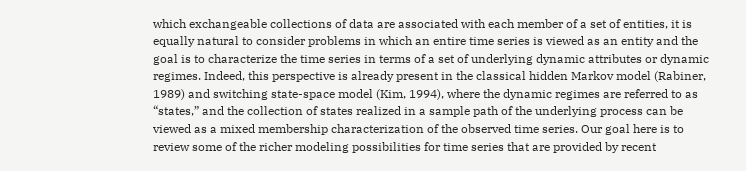which exchangeable collections of data are associated with each member of a set of entities, it is equally natural to consider problems in which an entire time series is viewed as an entity and the goal is to characterize the time series in terms of a set of underlying dynamic attributes or dynamic regimes. Indeed, this perspective is already present in the classical hidden Markov model (Rabiner, 1989) and switching state-space model (Kim, 1994), where the dynamic regimes are referred to as “states,” and the collection of states realized in a sample path of the underlying process can be viewed as a mixed membership characterization of the observed time series. Our goal here is to review some of the richer modeling possibilities for time series that are provided by recent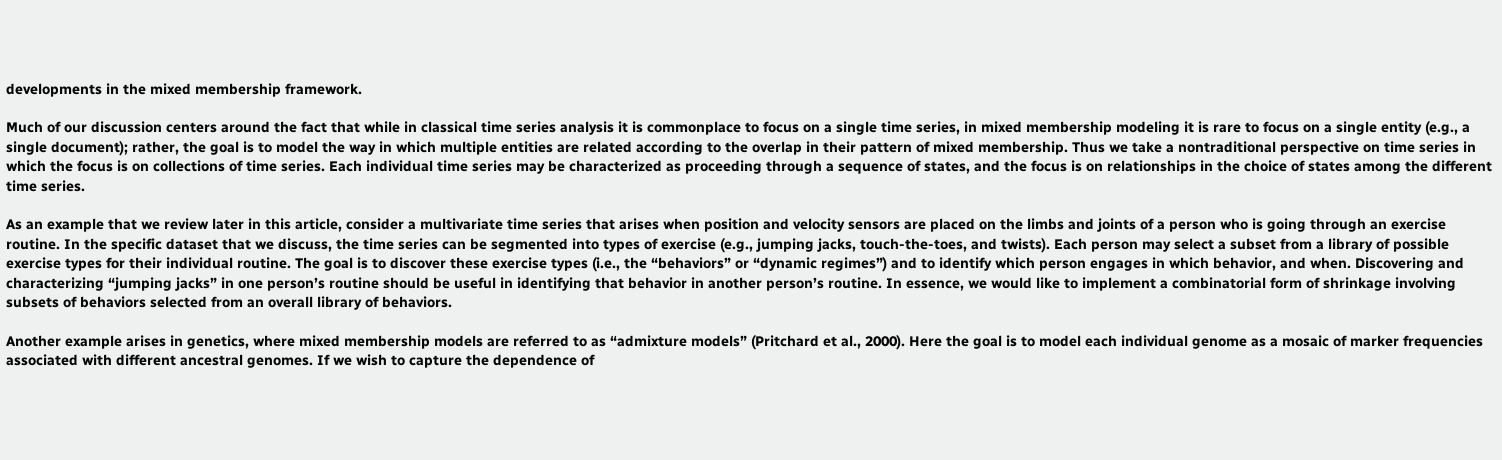developments in the mixed membership framework.

Much of our discussion centers around the fact that while in classical time series analysis it is commonplace to focus on a single time series, in mixed membership modeling it is rare to focus on a single entity (e.g., a single document); rather, the goal is to model the way in which multiple entities are related according to the overlap in their pattern of mixed membership. Thus we take a nontraditional perspective on time series in which the focus is on collections of time series. Each individual time series may be characterized as proceeding through a sequence of states, and the focus is on relationships in the choice of states among the different time series.

As an example that we review later in this article, consider a multivariate time series that arises when position and velocity sensors are placed on the limbs and joints of a person who is going through an exercise routine. In the specific dataset that we discuss, the time series can be segmented into types of exercise (e.g., jumping jacks, touch-the-toes, and twists). Each person may select a subset from a library of possible exercise types for their individual routine. The goal is to discover these exercise types (i.e., the “behaviors” or “dynamic regimes”) and to identify which person engages in which behavior, and when. Discovering and characterizing “jumping jacks” in one person’s routine should be useful in identifying that behavior in another person’s routine. In essence, we would like to implement a combinatorial form of shrinkage involving subsets of behaviors selected from an overall library of behaviors.

Another example arises in genetics, where mixed membership models are referred to as “admixture models” (Pritchard et al., 2000). Here the goal is to model each individual genome as a mosaic of marker frequencies associated with different ancestral genomes. If we wish to capture the dependence of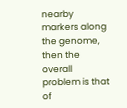nearby markers along the genome, then the overall problem is that of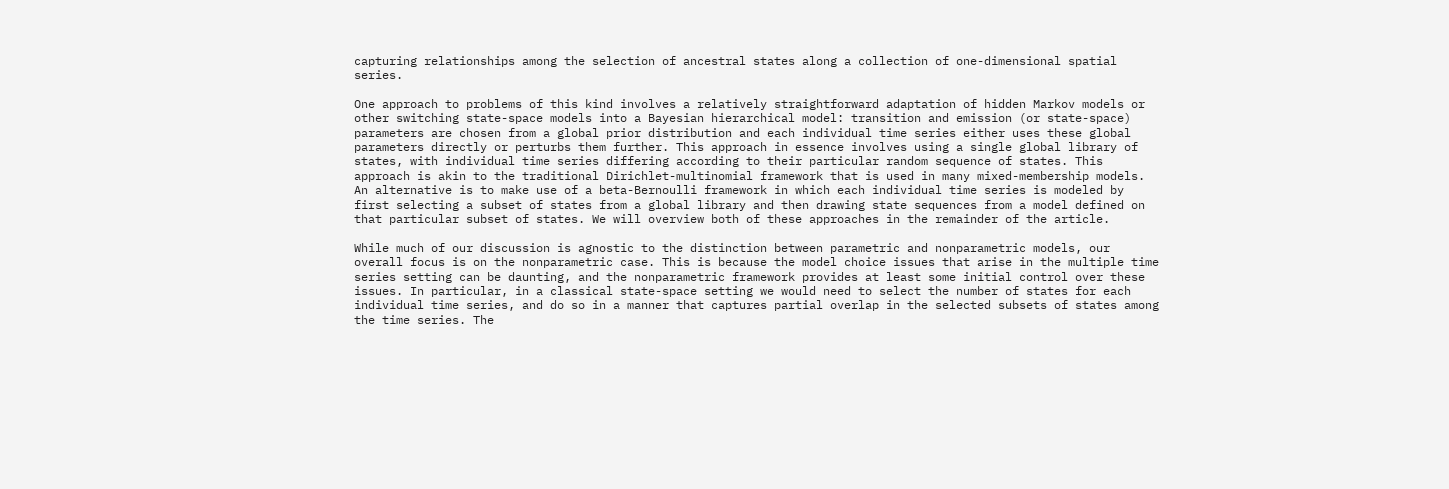capturing relationships among the selection of ancestral states along a collection of one-dimensional spatial series.

One approach to problems of this kind involves a relatively straightforward adaptation of hidden Markov models or other switching state-space models into a Bayesian hierarchical model: transition and emission (or state-space) parameters are chosen from a global prior distribution and each individual time series either uses these global parameters directly or perturbs them further. This approach in essence involves using a single global library of states, with individual time series differing according to their particular random sequence of states. This approach is akin to the traditional Dirichlet-multinomial framework that is used in many mixed-membership models. An alternative is to make use of a beta-Bernoulli framework in which each individual time series is modeled by first selecting a subset of states from a global library and then drawing state sequences from a model defined on that particular subset of states. We will overview both of these approaches in the remainder of the article.

While much of our discussion is agnostic to the distinction between parametric and nonparametric models, our overall focus is on the nonparametric case. This is because the model choice issues that arise in the multiple time series setting can be daunting, and the nonparametric framework provides at least some initial control over these issues. In particular, in a classical state-space setting we would need to select the number of states for each individual time series, and do so in a manner that captures partial overlap in the selected subsets of states among the time series. The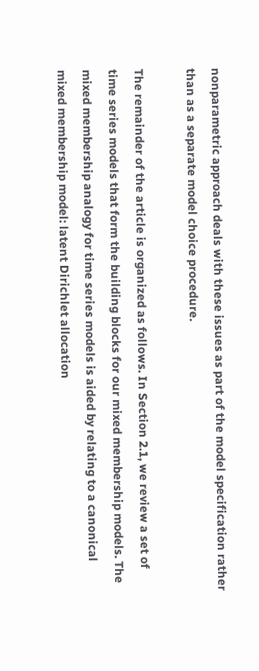nonparametric approach deals with these issues as part of the model specification rather than as a separate model choice procedure.

The remainder of the article is organized as follows. In Section 2.1, we review a set of time series models that form the building blocks for our mixed membership models. The mixed membership analogy for time series models is aided by relating to a canonical mixed membership model: latent Dirichlet allocation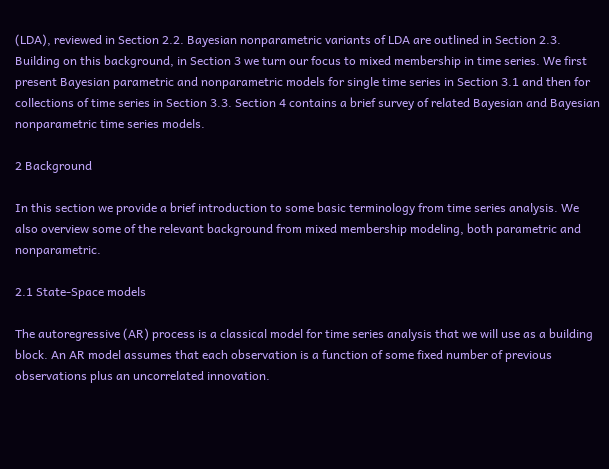(LDA), reviewed in Section 2.2. Bayesian nonparametric variants of LDA are outlined in Section 2.3. Building on this background, in Section 3 we turn our focus to mixed membership in time series. We first present Bayesian parametric and nonparametric models for single time series in Section 3.1 and then for collections of time series in Section 3.3. Section 4 contains a brief survey of related Bayesian and Bayesian nonparametric time series models.

2 Background

In this section we provide a brief introduction to some basic terminology from time series analysis. We also overview some of the relevant background from mixed membership modeling, both parametric and nonparametric.

2.1 State-Space models

The autoregressive (AR) process is a classical model for time series analysis that we will use as a building block. An AR model assumes that each observation is a function of some fixed number of previous observations plus an uncorrelated innovation.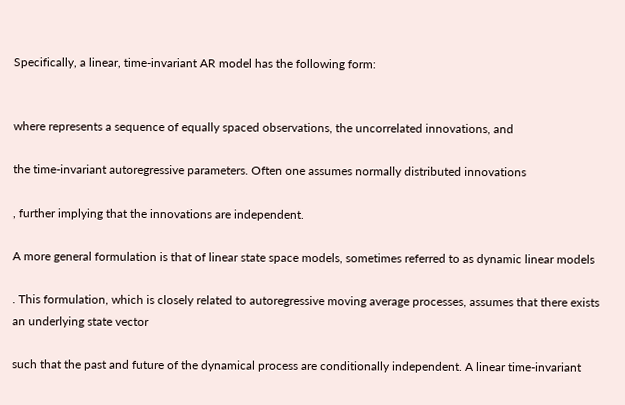Specifically, a linear, time-invariant AR model has the following form:


where represents a sequence of equally spaced observations, the uncorrelated innovations, and

the time-invariant autoregressive parameters. Often one assumes normally distributed innovations

, further implying that the innovations are independent.

A more general formulation is that of linear state space models, sometimes referred to as dynamic linear models

. This formulation, which is closely related to autoregressive moving average processes, assumes that there exists an underlying state vector

such that the past and future of the dynamical process are conditionally independent. A linear time-invariant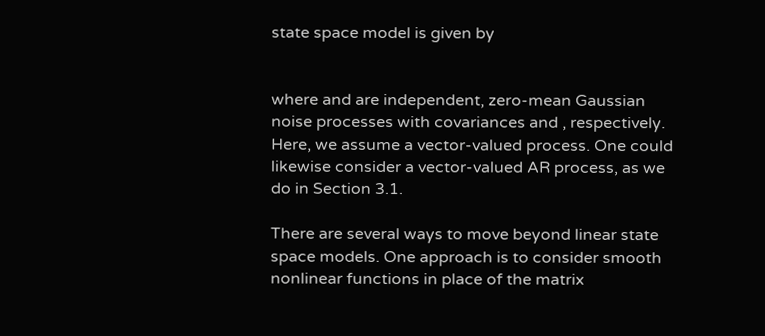state space model is given by


where and are independent, zero-mean Gaussian noise processes with covariances and , respectively. Here, we assume a vector-valued process. One could likewise consider a vector-valued AR process, as we do in Section 3.1.

There are several ways to move beyond linear state space models. One approach is to consider smooth nonlinear functions in place of the matrix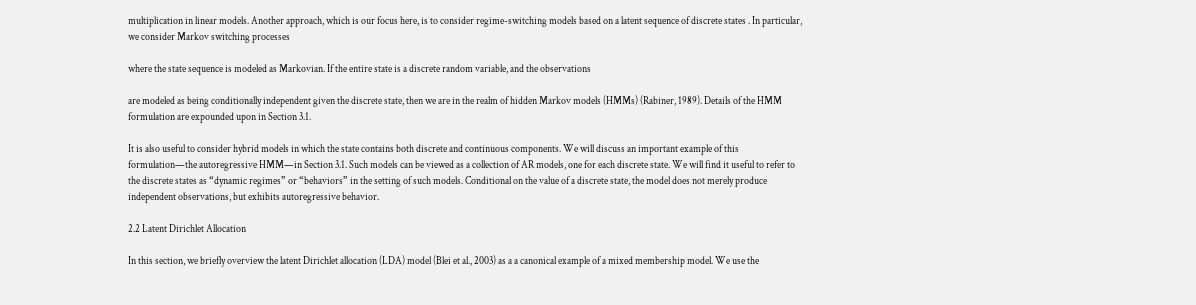multiplication in linear models. Another approach, which is our focus here, is to consider regime-switching models based on a latent sequence of discrete states . In particular, we consider Markov switching processes

where the state sequence is modeled as Markovian. If the entire state is a discrete random variable, and the observations

are modeled as being conditionally independent given the discrete state, then we are in the realm of hidden Markov models (HMMs) (Rabiner, 1989). Details of the HMM formulation are expounded upon in Section 3.1.

It is also useful to consider hybrid models in which the state contains both discrete and continuous components. We will discuss an important example of this formulation—the autoregressive HMM—in Section 3.1. Such models can be viewed as a collection of AR models, one for each discrete state. We will find it useful to refer to the discrete states as “dynamic regimes” or “behaviors” in the setting of such models. Conditional on the value of a discrete state, the model does not merely produce independent observations, but exhibits autoregressive behavior.

2.2 Latent Dirichlet Allocation

In this section, we briefly overview the latent Dirichlet allocation (LDA) model (Blei et al., 2003) as a a canonical example of a mixed membership model. We use the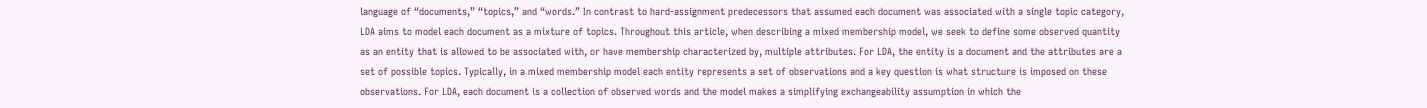language of “documents,” “topics,” and “words.” In contrast to hard-assignment predecessors that assumed each document was associated with a single topic category, LDA aims to model each document as a mixture of topics. Throughout this article, when describing a mixed membership model, we seek to define some observed quantity as an entity that is allowed to be associated with, or have membership characterized by, multiple attributes. For LDA, the entity is a document and the attributes are a set of possible topics. Typically, in a mixed membership model each entity represents a set of observations and a key question is what structure is imposed on these observations. For LDA, each document is a collection of observed words and the model makes a simplifying exchangeability assumption in which the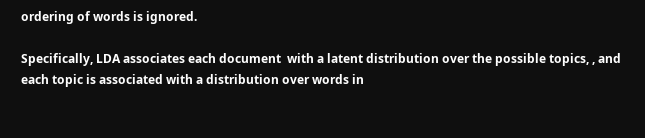ordering of words is ignored.

Specifically, LDA associates each document  with a latent distribution over the possible topics, , and each topic is associated with a distribution over words in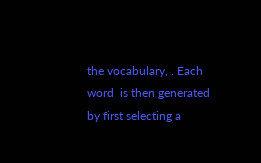the vocabulary, . Each word  is then generated by first selecting a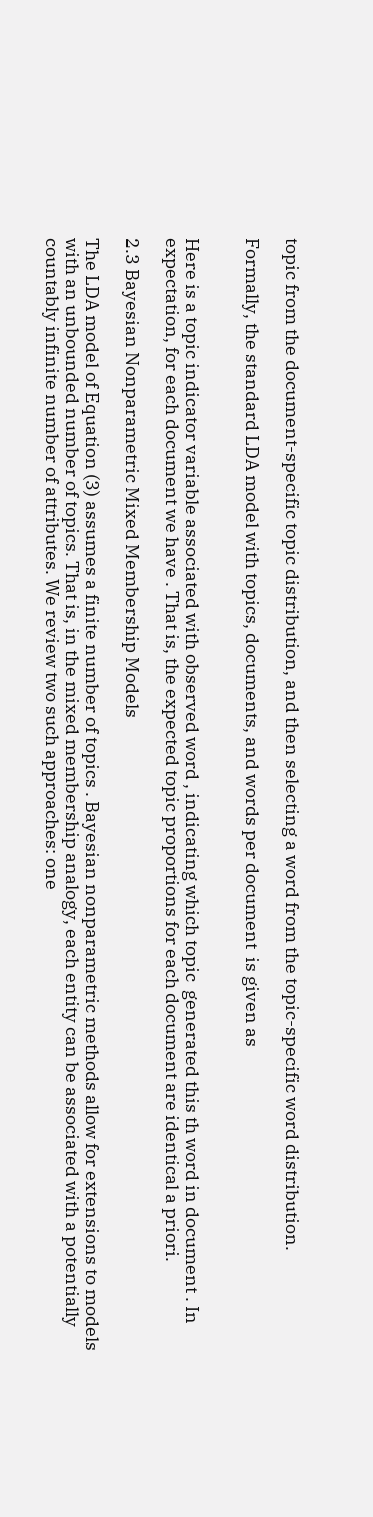topic from the document-specific topic distribution, and then selecting a word from the topic-specific word distribution.

Formally, the standard LDA model with topics, documents, and words per document  is given as


Here is a topic indicator variable associated with observed word , indicating which topic  generated this th word in document . In expectation, for each document we have . That is, the expected topic proportions for each document are identical a priori.

2.3 Bayesian Nonparametric Mixed Membership Models

The LDA model of Equation (3) assumes a finite number of topics . Bayesian nonparametric methods allow for extensions to models with an unbounded number of topics. That is, in the mixed membership analogy, each entity can be associated with a potentially countably infinite number of attributes. We review two such approaches: one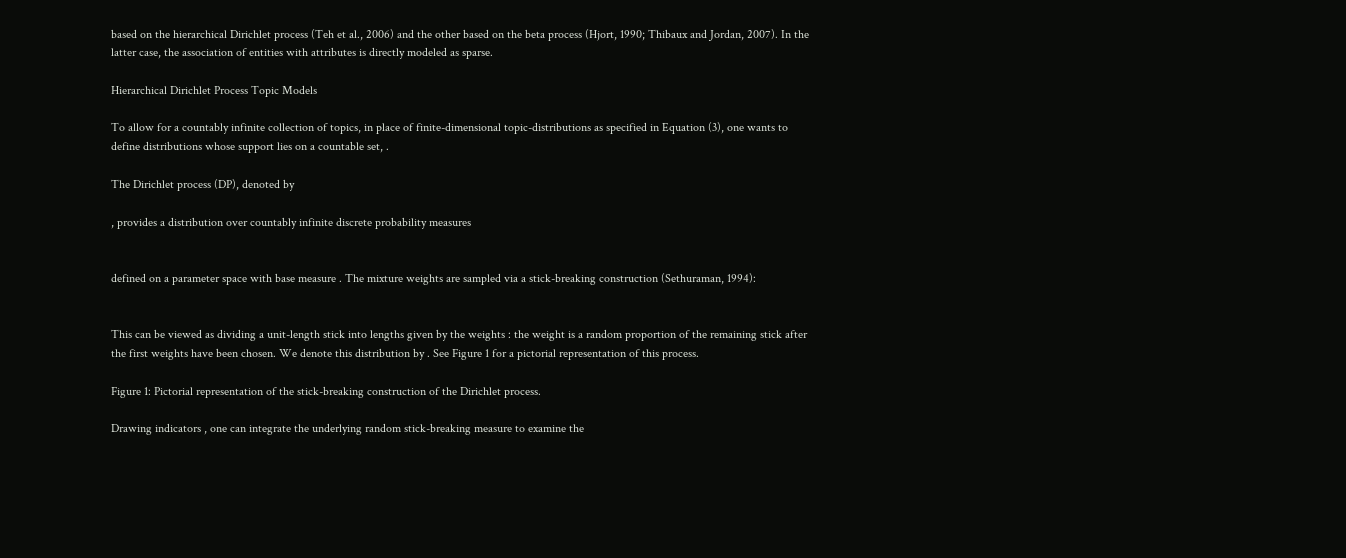based on the hierarchical Dirichlet process (Teh et al., 2006) and the other based on the beta process (Hjort, 1990; Thibaux and Jordan, 2007). In the latter case, the association of entities with attributes is directly modeled as sparse.

Hierarchical Dirichlet Process Topic Models

To allow for a countably infinite collection of topics, in place of finite-dimensional topic-distributions as specified in Equation (3), one wants to define distributions whose support lies on a countable set, .

The Dirichlet process (DP), denoted by

, provides a distribution over countably infinite discrete probability measures


defined on a parameter space with base measure . The mixture weights are sampled via a stick-breaking construction (Sethuraman, 1994):


This can be viewed as dividing a unit-length stick into lengths given by the weights : the weight is a random proportion of the remaining stick after the first weights have been chosen. We denote this distribution by . See Figure 1 for a pictorial representation of this process.

Figure 1: Pictorial representation of the stick-breaking construction of the Dirichlet process.

Drawing indicators , one can integrate the underlying random stick-breaking measure to examine the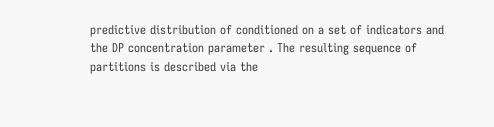predictive distribution of conditioned on a set of indicators and the DP concentration parameter . The resulting sequence of partitions is described via the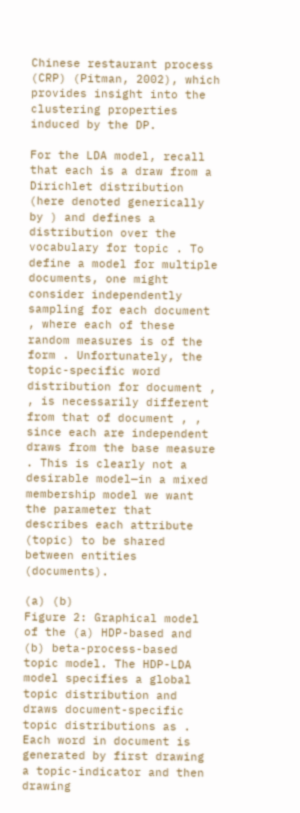Chinese restaurant process (CRP) (Pitman, 2002), which provides insight into the clustering properties induced by the DP.

For the LDA model, recall that each is a draw from a Dirichlet distribution (here denoted generically by ) and defines a distribution over the vocabulary for topic . To define a model for multiple documents, one might consider independently sampling for each document , where each of these random measures is of the form . Unfortunately, the topic-specific word distribution for document , , is necessarily different from that of document , , since each are independent draws from the base measure . This is clearly not a desirable model—in a mixed membership model we want the parameter that describes each attribute (topic) to be shared between entities (documents).

(a) (b)
Figure 2: Graphical model of the (a) HDP-based and (b) beta-process-based topic model. The HDP-LDA model specifies a global topic distribution and draws document-specific topic distributions as . Each word in document is generated by first drawing a topic-indicator and then drawing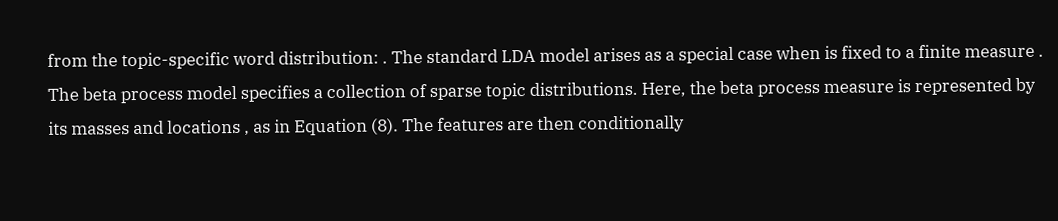from the topic-specific word distribution: . The standard LDA model arises as a special case when is fixed to a finite measure . The beta process model specifies a collection of sparse topic distributions. Here, the beta process measure is represented by its masses and locations , as in Equation (8). The features are then conditionally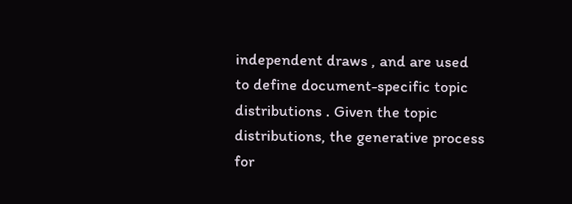independent draws , and are used to define document-specific topic distributions . Given the topic distributions, the generative process for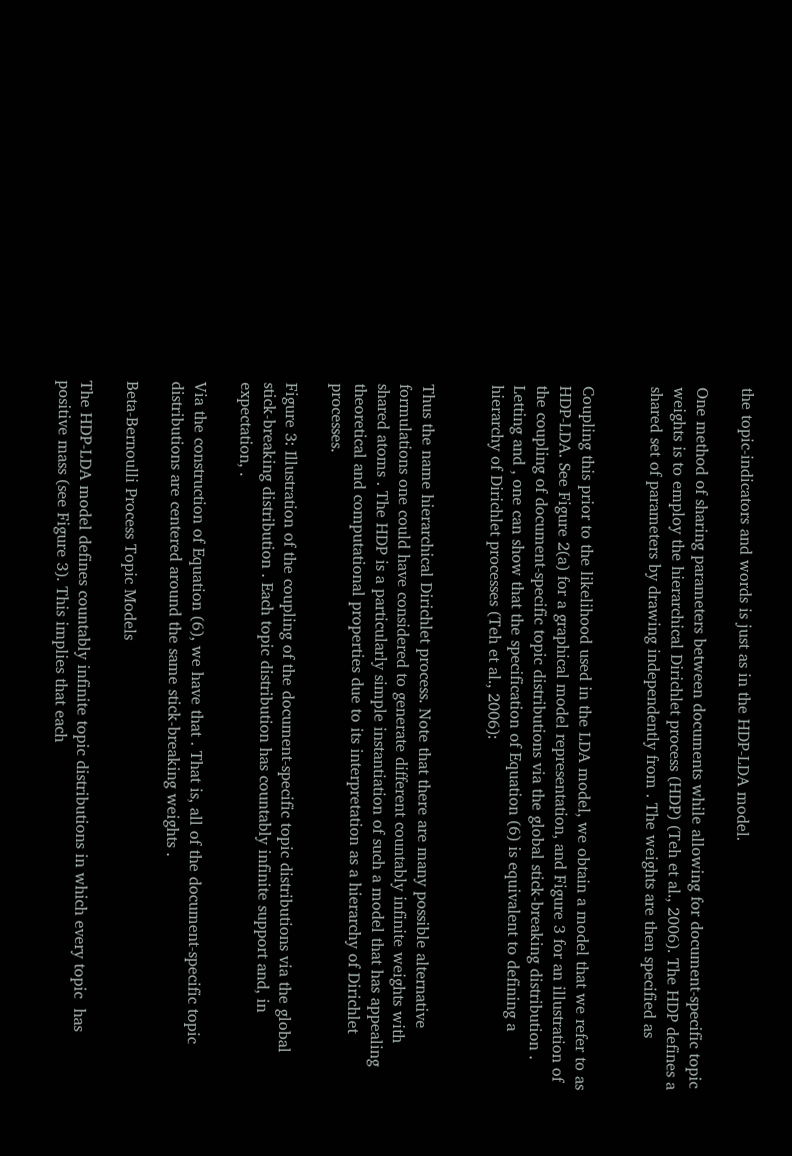the topic-indicators and words is just as in the HDP-LDA model.

One method of sharing parameters between documents while allowing for document-specific topic weights is to employ the hierarchical Dirichlet process (HDP) (Teh et al., 2006). The HDP defines a shared set of parameters by drawing independently from . The weights are then specified as


Coupling this prior to the likelihood used in the LDA model, we obtain a model that we refer to as HDP-LDA. See Figure 2(a) for a graphical model representation, and Figure 3 for an illustration of the coupling of document-specific topic distributions via the global stick-breaking distribution . Letting and , one can show that the specification of Equation (6) is equivalent to defining a hierarchy of Dirichlet processes (Teh et al., 2006):


Thus the name hierarchical Dirichlet process. Note that there are many possible alternative formulations one could have considered to generate different countably infinite weights with shared atoms . The HDP is a particularly simple instantiation of such a model that has appealing theoretical and computational properties due to its interpretation as a hierarchy of Dirichlet processes.

Figure 3: Illustration of the coupling of the document-specific topic distributions via the global stick-breaking distribution . Each topic distribution has countably infinite support and, in expectation, .

Via the construction of Equation (6), we have that . That is, all of the document-specific topic distributions are centered around the same stick-breaking weights .

Beta-Bernoulli Process Topic Models

The HDP-LDA model defines countably infinite topic distributions in which every topic  has positive mass (see Figure 3). This implies that each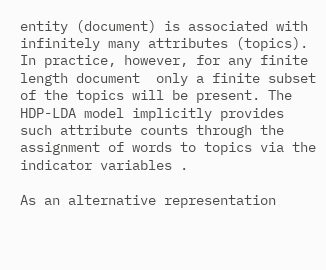entity (document) is associated with infinitely many attributes (topics). In practice, however, for any finite length document  only a finite subset of the topics will be present. The HDP-LDA model implicitly provides such attribute counts through the assignment of words to topics via the indicator variables .

As an alternative representation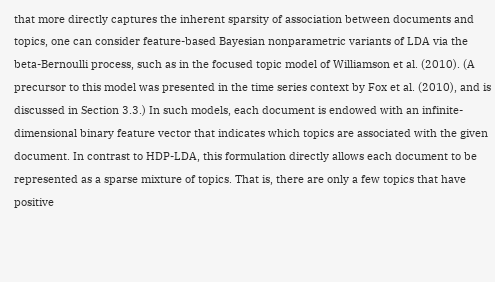that more directly captures the inherent sparsity of association between documents and topics, one can consider feature-based Bayesian nonparametric variants of LDA via the beta-Bernoulli process, such as in the focused topic model of Williamson et al. (2010). (A precursor to this model was presented in the time series context by Fox et al. (2010), and is discussed in Section 3.3.) In such models, each document is endowed with an infinite-dimensional binary feature vector that indicates which topics are associated with the given document. In contrast to HDP-LDA, this formulation directly allows each document to be represented as a sparse mixture of topics. That is, there are only a few topics that have positive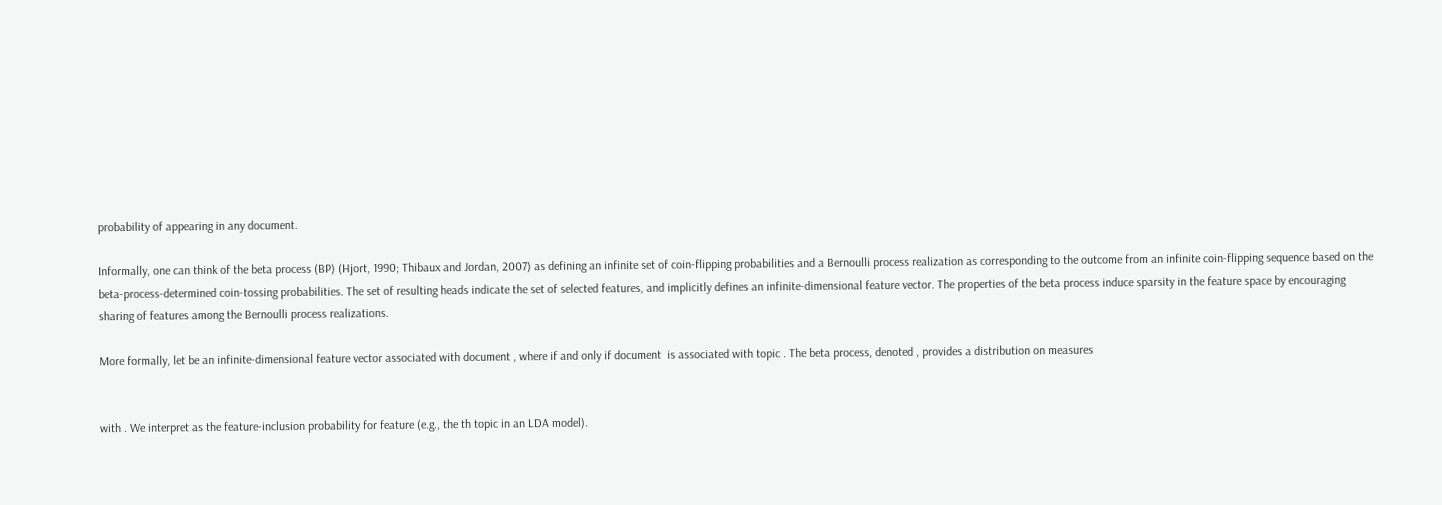probability of appearing in any document.

Informally, one can think of the beta process (BP) (Hjort, 1990; Thibaux and Jordan, 2007) as defining an infinite set of coin-flipping probabilities and a Bernoulli process realization as corresponding to the outcome from an infinite coin-flipping sequence based on the beta-process-determined coin-tossing probabilities. The set of resulting heads indicate the set of selected features, and implicitly defines an infinite-dimensional feature vector. The properties of the beta process induce sparsity in the feature space by encouraging sharing of features among the Bernoulli process realizations.

More formally, let be an infinite-dimensional feature vector associated with document , where if and only if document  is associated with topic . The beta process, denoted , provides a distribution on measures


with . We interpret as the feature-inclusion probability for feature (e.g., the th topic in an LDA model).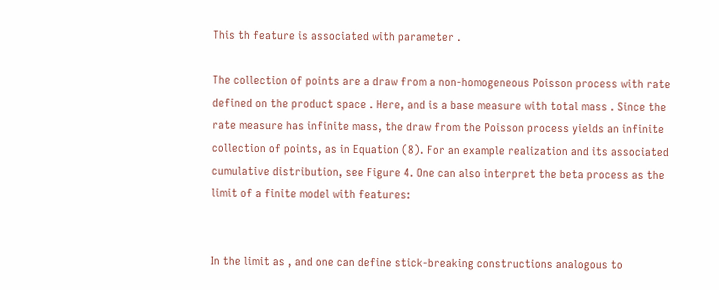This th feature is associated with parameter .

The collection of points are a draw from a non-homogeneous Poisson process with rate defined on the product space . Here, and is a base measure with total mass . Since the rate measure has infinite mass, the draw from the Poisson process yields an infinite collection of points, as in Equation (8). For an example realization and its associated cumulative distribution, see Figure 4. One can also interpret the beta process as the limit of a finite model with features:


In the limit as , and one can define stick-breaking constructions analogous to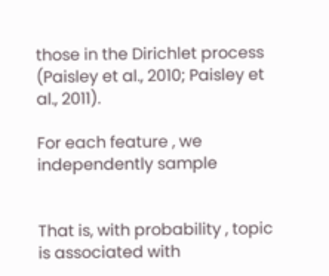those in the Dirichlet process (Paisley et al., 2010; Paisley et al., 2011).

For each feature , we independently sample


That is, with probability , topic  is associated with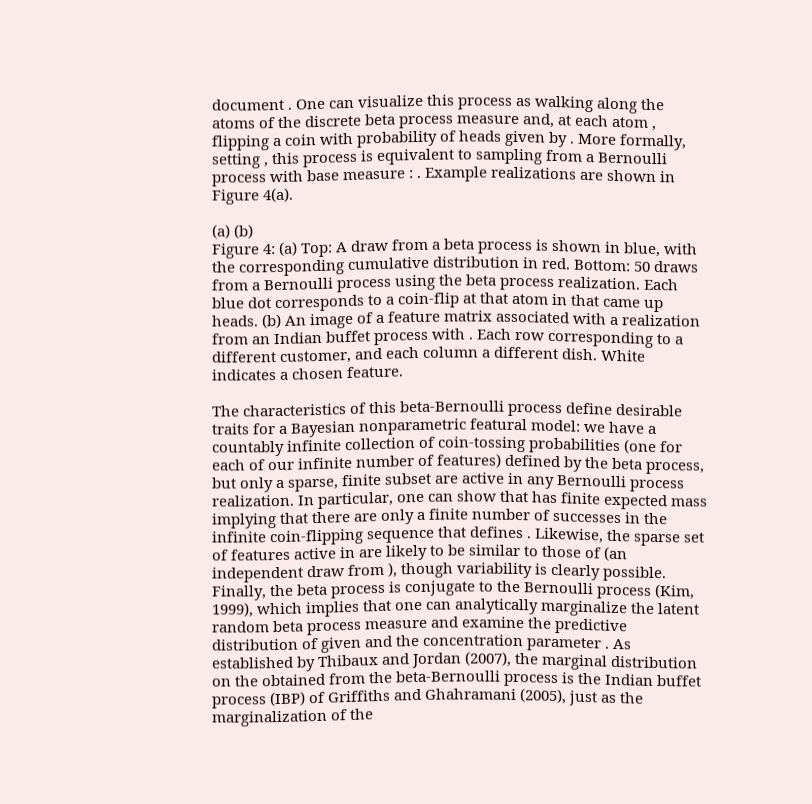document . One can visualize this process as walking along the atoms of the discrete beta process measure and, at each atom , flipping a coin with probability of heads given by . More formally, setting , this process is equivalent to sampling from a Bernoulli process with base measure : . Example realizations are shown in Figure 4(a).

(a) (b)
Figure 4: (a) Top: A draw from a beta process is shown in blue, with the corresponding cumulative distribution in red. Bottom: 50 draws from a Bernoulli process using the beta process realization. Each blue dot corresponds to a coin-flip at that atom in that came up heads. (b) An image of a feature matrix associated with a realization from an Indian buffet process with . Each row corresponding to a different customer, and each column a different dish. White indicates a chosen feature.

The characteristics of this beta-Bernoulli process define desirable traits for a Bayesian nonparametric featural model: we have a countably infinite collection of coin-tossing probabilities (one for each of our infinite number of features) defined by the beta process, but only a sparse, finite subset are active in any Bernoulli process realization. In particular, one can show that has finite expected mass implying that there are only a finite number of successes in the infinite coin-flipping sequence that defines . Likewise, the sparse set of features active in are likely to be similar to those of (an independent draw from ), though variability is clearly possible. Finally, the beta process is conjugate to the Bernoulli process (Kim, 1999), which implies that one can analytically marginalize the latent random beta process measure and examine the predictive distribution of given and the concentration parameter . As established by Thibaux and Jordan (2007), the marginal distribution on the obtained from the beta-Bernoulli process is the Indian buffet process (IBP) of Griffiths and Ghahramani (2005), just as the marginalization of the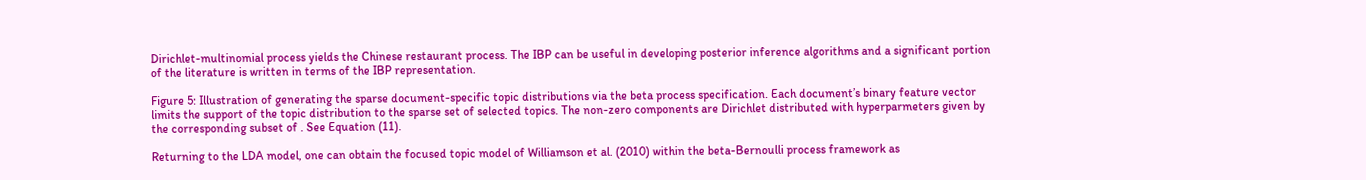Dirichlet-multinomial process yields the Chinese restaurant process. The IBP can be useful in developing posterior inference algorithms and a significant portion of the literature is written in terms of the IBP representation.

Figure 5: Illustration of generating the sparse document-specific topic distributions via the beta process specification. Each document’s binary feature vector limits the support of the topic distribution to the sparse set of selected topics. The non-zero components are Dirichlet distributed with hyperparmeters given by the corresponding subset of . See Equation (11).

Returning to the LDA model, one can obtain the focused topic model of Williamson et al. (2010) within the beta-Bernoulli process framework as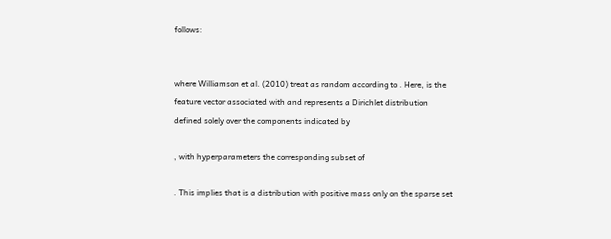follows:


where Williamson et al. (2010) treat as random according to . Here, is the feature vector associated with and represents a Dirichlet distribution defined solely over the components indicated by

, with hyperparameters the corresponding subset of

. This implies that is a distribution with positive mass only on the sparse set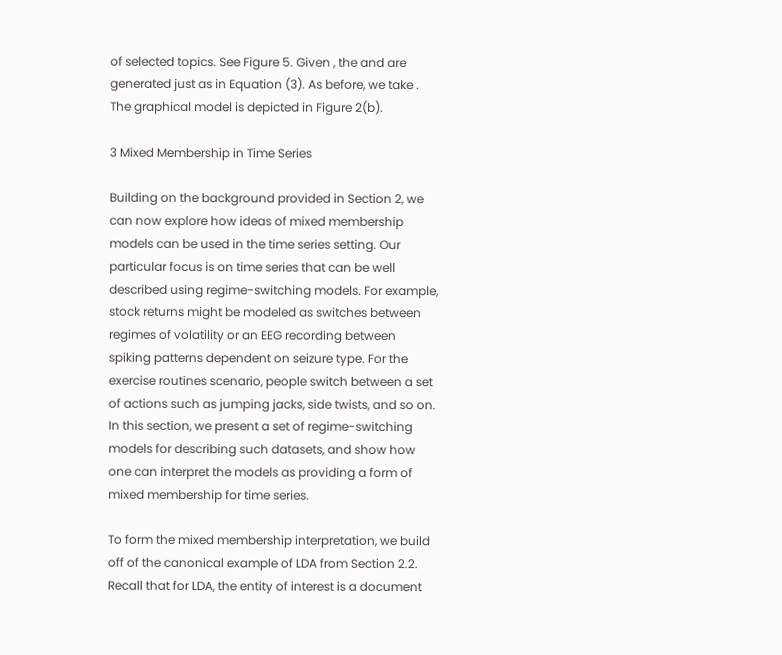of selected topics. See Figure 5. Given , the and are generated just as in Equation (3). As before, we take . The graphical model is depicted in Figure 2(b).

3 Mixed Membership in Time Series

Building on the background provided in Section 2, we can now explore how ideas of mixed membership models can be used in the time series setting. Our particular focus is on time series that can be well described using regime-switching models. For example, stock returns might be modeled as switches between regimes of volatility or an EEG recording between spiking patterns dependent on seizure type. For the exercise routines scenario, people switch between a set of actions such as jumping jacks, side twists, and so on. In this section, we present a set of regime-switching models for describing such datasets, and show how one can interpret the models as providing a form of mixed membership for time series.

To form the mixed membership interpretation, we build off of the canonical example of LDA from Section 2.2. Recall that for LDA, the entity of interest is a document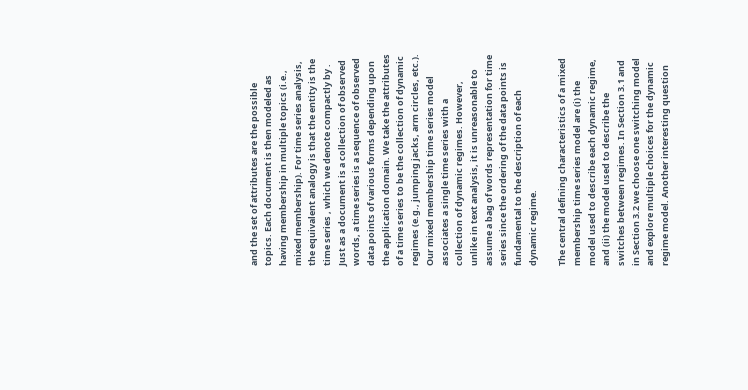and the set of attributes are the possible topics. Each document is then modeled as having membership in multiple topics (i.e., mixed membership). For time series analysis, the equivalent analogy is that the entity is the time series , which we denote compactly by . Just as a document is a collection of observed words, a time series is a sequence of observed data points of various forms depending upon the application domain. We take the attributes of a time series to be the collection of dynamic regimes (e.g., jumping jacks, arm circles, etc.). Our mixed membership time series model associates a single time series with a collection of dynamic regimes. However, unlike in text analysis, it is unreasonable to assume a bag of words representation for time series since the ordering of the data points is fundamental to the description of each dynamic regime.

The central defining characteristics of a mixed membership time series model are (i) the model used to describe each dynamic regime, and (ii) the model used to describe the switches between regimes. In Section 3.1 and in Section 3.2 we choose one switching model and explore multiple choices for the dynamic regime model. Another interesting question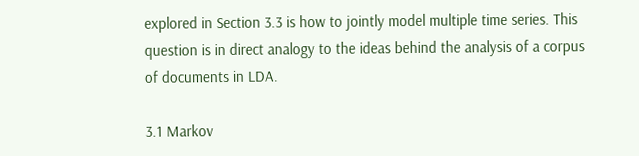explored in Section 3.3 is how to jointly model multiple time series. This question is in direct analogy to the ideas behind the analysis of a corpus of documents in LDA.

3.1 Markov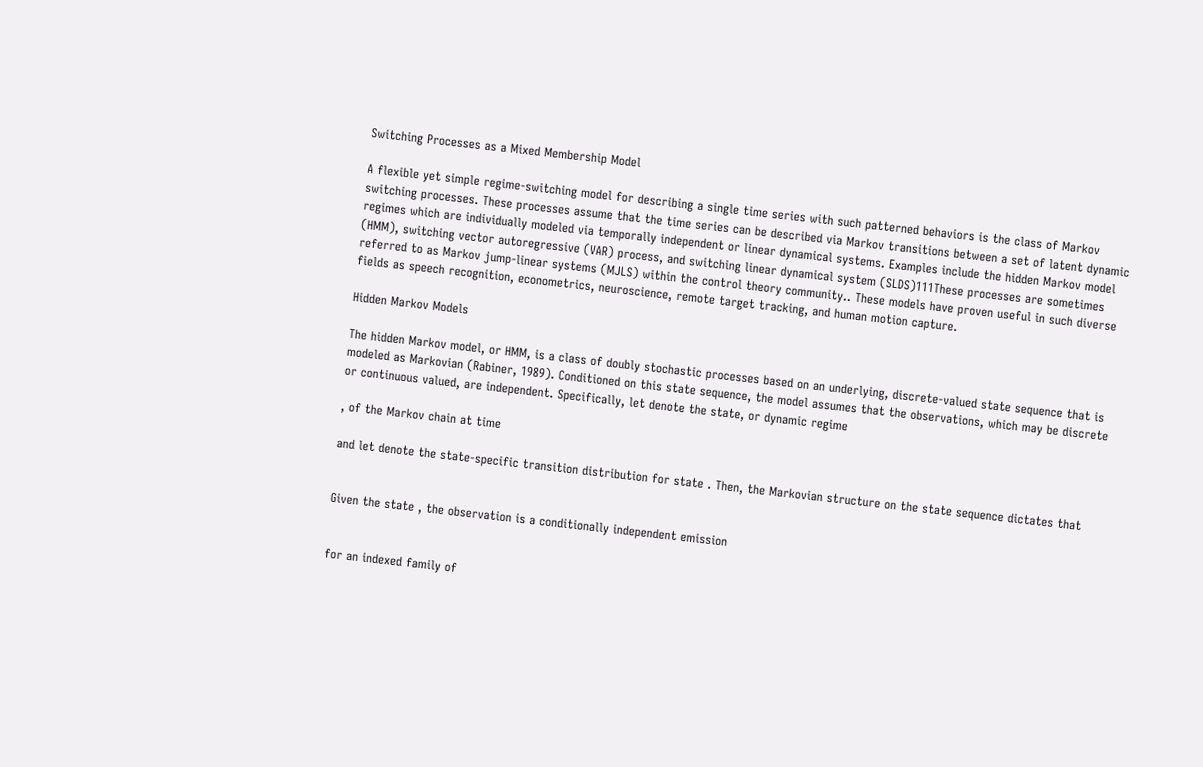Switching Processes as a Mixed Membership Model

A flexible yet simple regime-switching model for describing a single time series with such patterned behaviors is the class of Markov switching processes. These processes assume that the time series can be described via Markov transitions between a set of latent dynamic regimes which are individually modeled via temporally independent or linear dynamical systems. Examples include the hidden Markov model (HMM), switching vector autoregressive (VAR) process, and switching linear dynamical system (SLDS)111These processes are sometimes referred to as Markov jump-linear systems (MJLS) within the control theory community.. These models have proven useful in such diverse fields as speech recognition, econometrics, neuroscience, remote target tracking, and human motion capture.

Hidden Markov Models

The hidden Markov model, or HMM, is a class of doubly stochastic processes based on an underlying, discrete-valued state sequence that is modeled as Markovian (Rabiner, 1989). Conditioned on this state sequence, the model assumes that the observations, which may be discrete or continuous valued, are independent. Specifically, let denote the state, or dynamic regime

, of the Markov chain at time

and let denote the state-specific transition distribution for state . Then, the Markovian structure on the state sequence dictates that


Given the state , the observation is a conditionally independent emission


for an indexed family of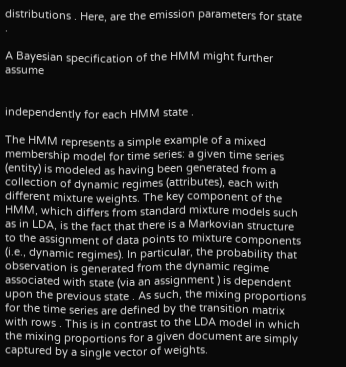distributions . Here, are the emission parameters for state .

A Bayesian specification of the HMM might further assume


independently for each HMM state .

The HMM represents a simple example of a mixed membership model for time series: a given time series (entity) is modeled as having been generated from a collection of dynamic regimes (attributes), each with different mixture weights. The key component of the HMM, which differs from standard mixture models such as in LDA, is the fact that there is a Markovian structure to the assignment of data points to mixture components (i.e., dynamic regimes). In particular, the probability that observation is generated from the dynamic regime associated with state (via an assignment ) is dependent upon the previous state . As such, the mixing proportions for the time series are defined by the transition matrix with rows . This is in contrast to the LDA model in which the mixing proportions for a given document are simply captured by a single vector of weights.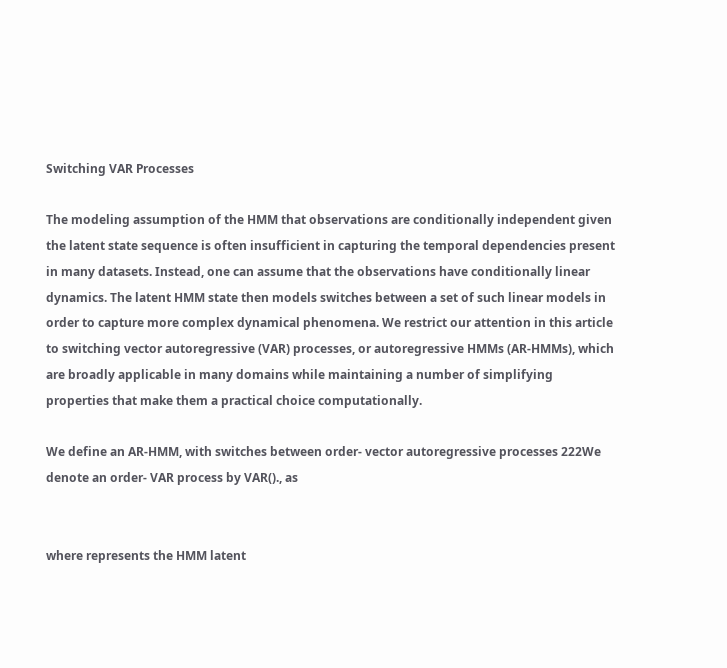Switching VAR Processes

The modeling assumption of the HMM that observations are conditionally independent given the latent state sequence is often insufficient in capturing the temporal dependencies present in many datasets. Instead, one can assume that the observations have conditionally linear dynamics. The latent HMM state then models switches between a set of such linear models in order to capture more complex dynamical phenomena. We restrict our attention in this article to switching vector autoregressive (VAR) processes, or autoregressive HMMs (AR-HMMs), which are broadly applicable in many domains while maintaining a number of simplifying properties that make them a practical choice computationally.

We define an AR-HMM, with switches between order- vector autoregressive processes 222We denote an order- VAR process by VAR()., as


where represents the HMM latent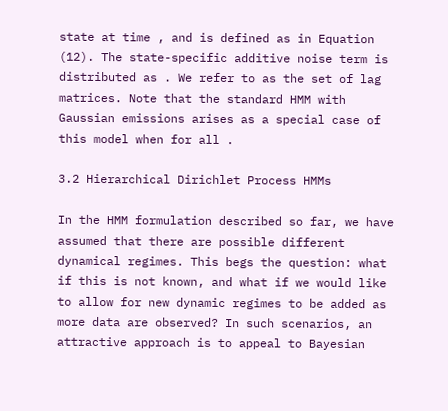state at time , and is defined as in Equation (12). The state-specific additive noise term is distributed as . We refer to as the set of lag matrices. Note that the standard HMM with Gaussian emissions arises as a special case of this model when for all .

3.2 Hierarchical Dirichlet Process HMMs

In the HMM formulation described so far, we have assumed that there are possible different dynamical regimes. This begs the question: what if this is not known, and what if we would like to allow for new dynamic regimes to be added as more data are observed? In such scenarios, an attractive approach is to appeal to Bayesian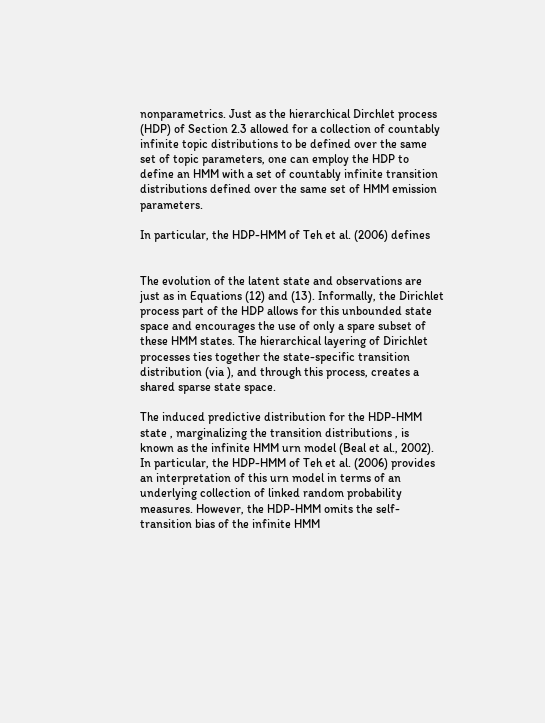nonparametrics. Just as the hierarchical Dirchlet process (HDP) of Section 2.3 allowed for a collection of countably infinite topic distributions to be defined over the same set of topic parameters, one can employ the HDP to define an HMM with a set of countably infinite transition distributions defined over the same set of HMM emission parameters.

In particular, the HDP-HMM of Teh et al. (2006) defines


The evolution of the latent state and observations are just as in Equations (12) and (13). Informally, the Dirichlet process part of the HDP allows for this unbounded state space and encourages the use of only a spare subset of these HMM states. The hierarchical layering of Dirichlet processes ties together the state-specific transition distribution (via ), and through this process, creates a shared sparse state space.

The induced predictive distribution for the HDP-HMM state , marginalizing the transition distributions , is known as the infinite HMM urn model (Beal et al., 2002). In particular, the HDP-HMM of Teh et al. (2006) provides an interpretation of this urn model in terms of an underlying collection of linked random probability measures. However, the HDP-HMM omits the self-transition bias of the infinite HMM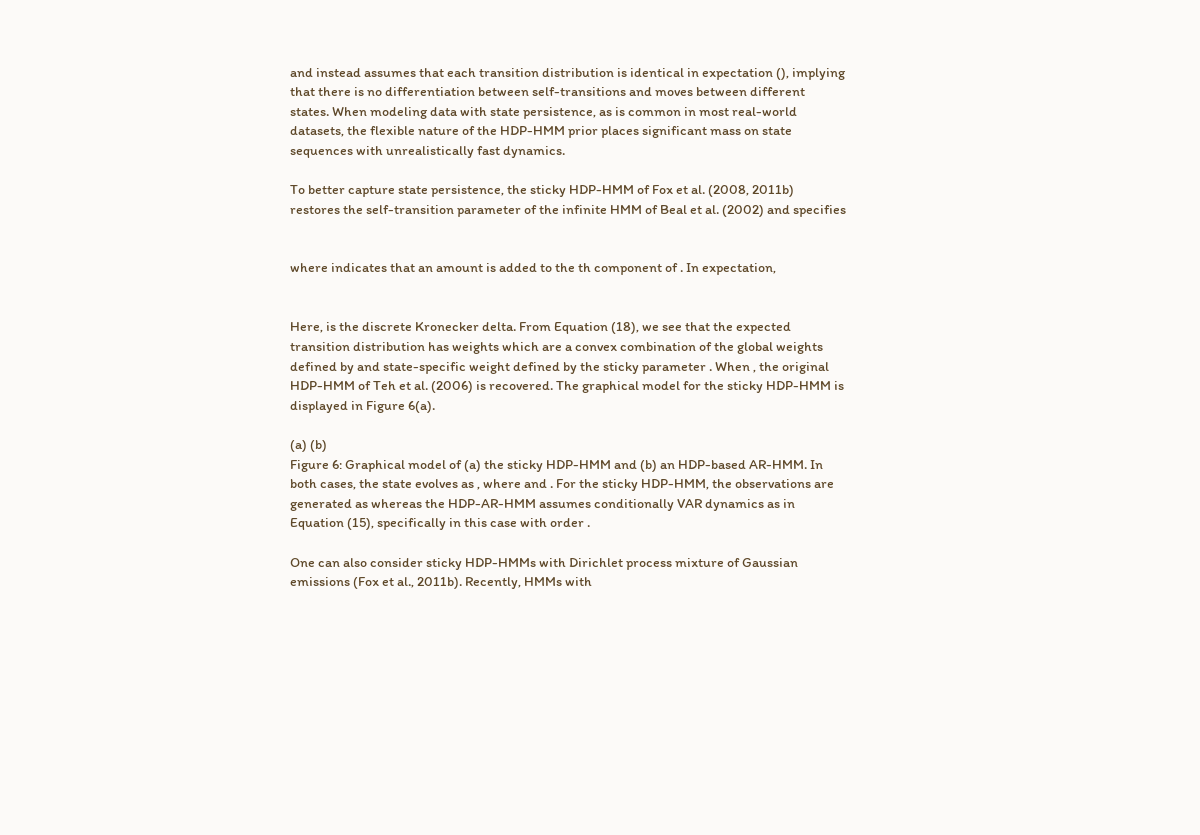and instead assumes that each transition distribution is identical in expectation (), implying that there is no differentiation between self-transitions and moves between different states. When modeling data with state persistence, as is common in most real-world datasets, the flexible nature of the HDP-HMM prior places significant mass on state sequences with unrealistically fast dynamics.

To better capture state persistence, the sticky HDP-HMM of Fox et al. (2008, 2011b) restores the self-transition parameter of the infinite HMM of Beal et al. (2002) and specifies


where indicates that an amount is added to the th component of . In expectation,


Here, is the discrete Kronecker delta. From Equation (18), we see that the expected transition distribution has weights which are a convex combination of the global weights defined by and state-specific weight defined by the sticky parameter . When , the original HDP-HMM of Teh et al. (2006) is recovered. The graphical model for the sticky HDP-HMM is displayed in Figure 6(a).

(a) (b)
Figure 6: Graphical model of (a) the sticky HDP-HMM and (b) an HDP-based AR-HMM. In both cases, the state evolves as , where and . For the sticky HDP-HMM, the observations are generated as whereas the HDP-AR-HMM assumes conditionally VAR dynamics as in Equation (15), specifically in this case with order .

One can also consider sticky HDP-HMMs with Dirichlet process mixture of Gaussian emissions (Fox et al., 2011b). Recently, HMMs with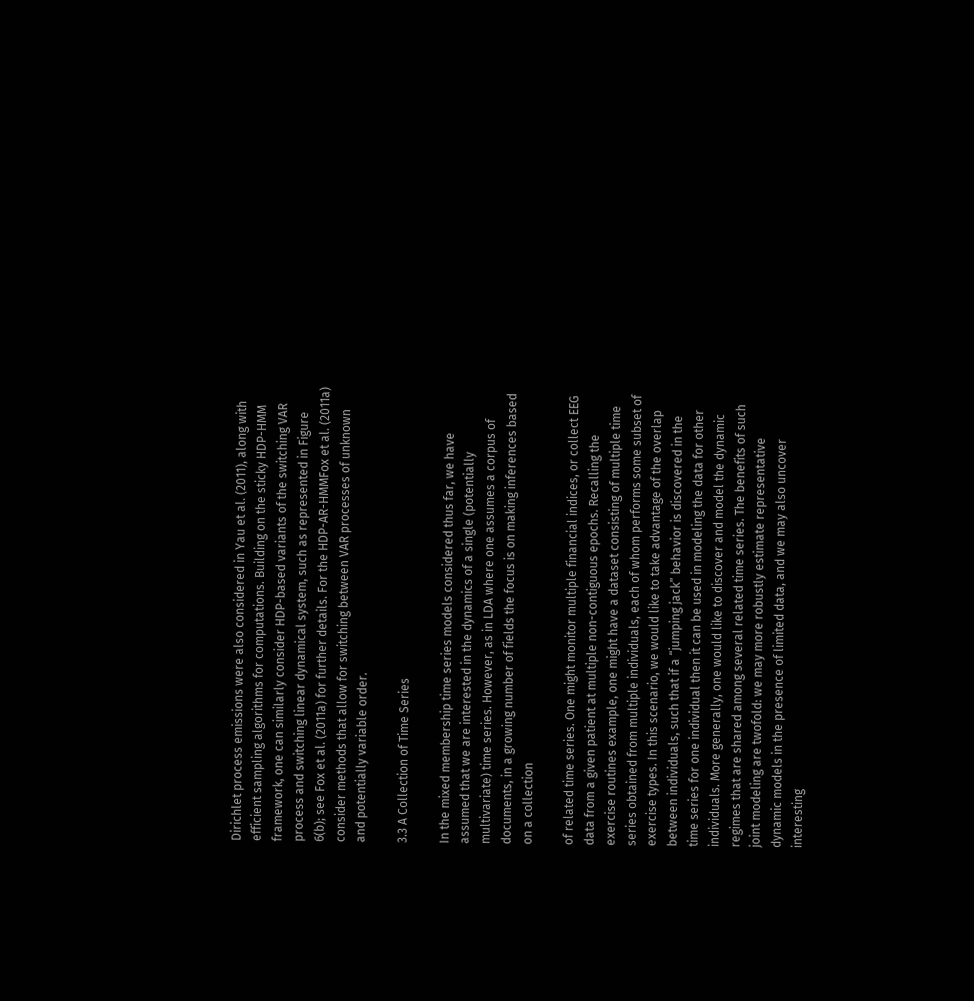Dirichlet process emissions were also considered in Yau et al. (2011), along with efficient sampling algorithms for computations. Building on the sticky HDP-HMM framework, one can similarly consider HDP-based variants of the switching VAR process and switching linear dynamical system, such as represented in Figure 6(b); see Fox et al. (2011a) for further details. For the HDP-AR-HMMFox et al. (2011a) consider methods that allow for switching between VAR processes of unknown and potentially variable order.

3.3 A Collection of Time Series

In the mixed membership time series models considered thus far, we have assumed that we are interested in the dynamics of a single (potentially multivariate) time series. However, as in LDA where one assumes a corpus of documents, in a growing number of fields the focus is on making inferences based on a collection

of related time series. One might monitor multiple financial indices, or collect EEG data from a given patient at multiple non-contiguous epochs. Recalling the exercise routines example, one might have a dataset consisting of multiple time series obtained from multiple individuals, each of whom performs some subset of exercise types. In this scenario, we would like to take advantage of the overlap between individuals, such that if a “jumping jack” behavior is discovered in the time series for one individual then it can be used in modeling the data for other individuals. More generally, one would like to discover and model the dynamic regimes that are shared among several related time series. The benefits of such joint modeling are twofold: we may more robustly estimate representative dynamic models in the presence of limited data, and we may also uncover interesting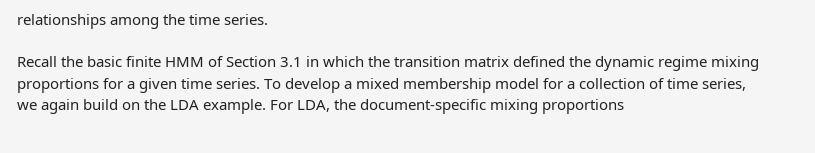relationships among the time series.

Recall the basic finite HMM of Section 3.1 in which the transition matrix defined the dynamic regime mixing proportions for a given time series. To develop a mixed membership model for a collection of time series, we again build on the LDA example. For LDA, the document-specific mixing proportions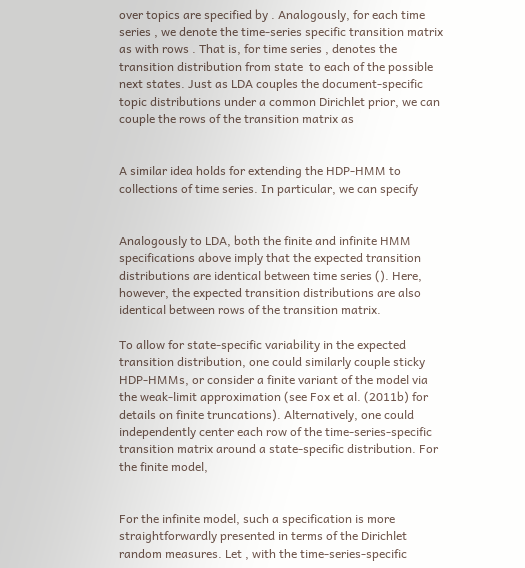over topics are specified by . Analogously, for each time series , we denote the time-series specific transition matrix as with rows . That is, for time series , denotes the transition distribution from state  to each of the possible next states. Just as LDA couples the document-specific topic distributions under a common Dirichlet prior, we can couple the rows of the transition matrix as


A similar idea holds for extending the HDP-HMM to collections of time series. In particular, we can specify


Analogously to LDA, both the finite and infinite HMM specifications above imply that the expected transition distributions are identical between time series (). Here, however, the expected transition distributions are also identical between rows of the transition matrix.

To allow for state-specific variability in the expected transition distribution, one could similarly couple sticky HDP-HMMs, or consider a finite variant of the model via the weak-limit approximation (see Fox et al. (2011b) for details on finite truncations). Alternatively, one could independently center each row of the time-series-specific transition matrix around a state-specific distribution. For the finite model,


For the infinite model, such a specification is more straightforwardly presented in terms of the Dirichlet random measures. Let , with the time-series-specific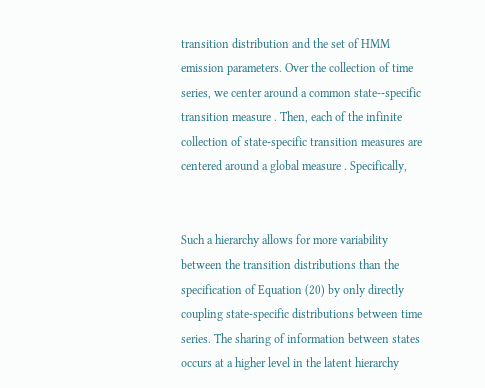transition distribution and the set of HMM emission parameters. Over the collection of time series, we center around a common state--specific transition measure . Then, each of the infinite collection of state-specific transition measures are centered around a global measure . Specifically,


Such a hierarchy allows for more variability between the transition distributions than the specification of Equation (20) by only directly coupling state-specific distributions between time series. The sharing of information between states occurs at a higher level in the latent hierarchy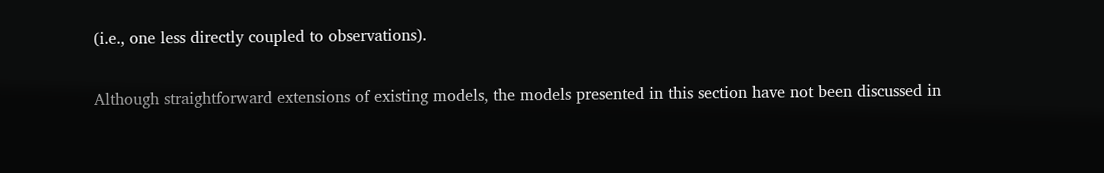(i.e., one less directly coupled to observations).

Although straightforward extensions of existing models, the models presented in this section have not been discussed in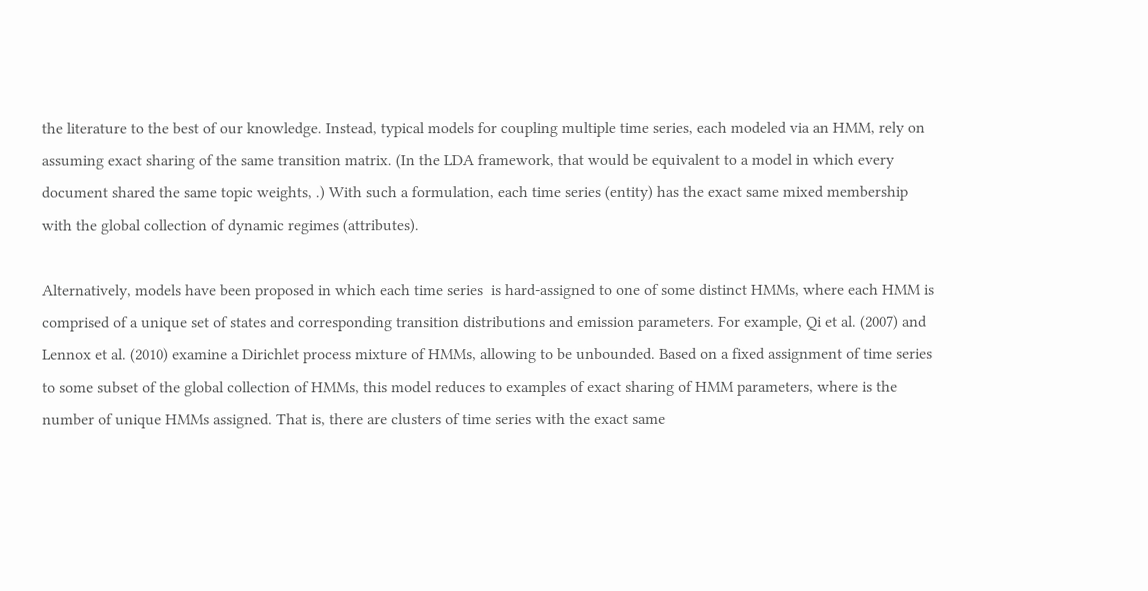the literature to the best of our knowledge. Instead, typical models for coupling multiple time series, each modeled via an HMM, rely on assuming exact sharing of the same transition matrix. (In the LDA framework, that would be equivalent to a model in which every document shared the same topic weights, .) With such a formulation, each time series (entity) has the exact same mixed membership with the global collection of dynamic regimes (attributes).

Alternatively, models have been proposed in which each time series  is hard-assigned to one of some distinct HMMs, where each HMM is comprised of a unique set of states and corresponding transition distributions and emission parameters. For example, Qi et al. (2007) and Lennox et al. (2010) examine a Dirichlet process mixture of HMMs, allowing to be unbounded. Based on a fixed assignment of time series to some subset of the global collection of HMMs, this model reduces to examples of exact sharing of HMM parameters, where is the number of unique HMMs assigned. That is, there are clusters of time series with the exact same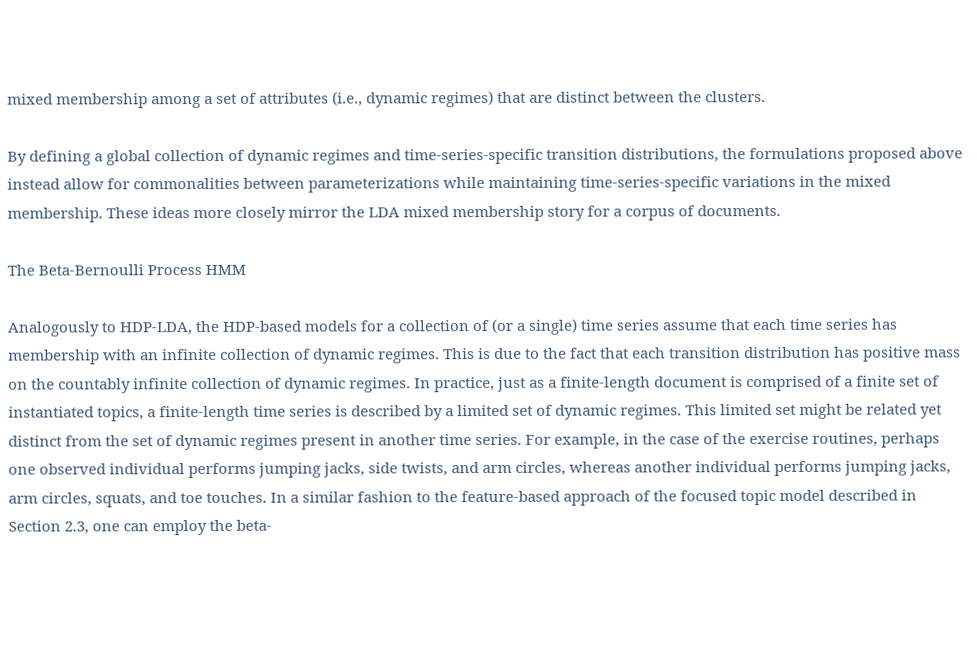mixed membership among a set of attributes (i.e., dynamic regimes) that are distinct between the clusters.

By defining a global collection of dynamic regimes and time-series-specific transition distributions, the formulations proposed above instead allow for commonalities between parameterizations while maintaining time-series-specific variations in the mixed membership. These ideas more closely mirror the LDA mixed membership story for a corpus of documents.

The Beta-Bernoulli Process HMM

Analogously to HDP-LDA, the HDP-based models for a collection of (or a single) time series assume that each time series has membership with an infinite collection of dynamic regimes. This is due to the fact that each transition distribution has positive mass on the countably infinite collection of dynamic regimes. In practice, just as a finite-length document is comprised of a finite set of instantiated topics, a finite-length time series is described by a limited set of dynamic regimes. This limited set might be related yet distinct from the set of dynamic regimes present in another time series. For example, in the case of the exercise routines, perhaps one observed individual performs jumping jacks, side twists, and arm circles, whereas another individual performs jumping jacks, arm circles, squats, and toe touches. In a similar fashion to the feature-based approach of the focused topic model described in Section 2.3, one can employ the beta-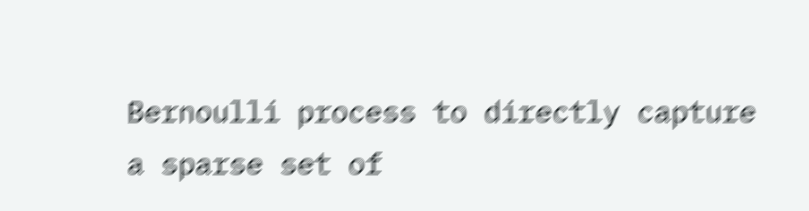Bernoulli process to directly capture a sparse set of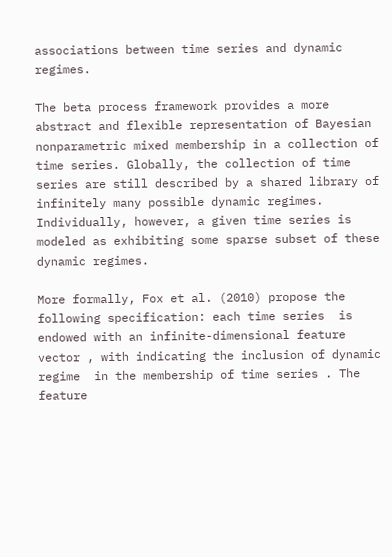associations between time series and dynamic regimes.

The beta process framework provides a more abstract and flexible representation of Bayesian nonparametric mixed membership in a collection of time series. Globally, the collection of time series are still described by a shared library of infinitely many possible dynamic regimes. Individually, however, a given time series is modeled as exhibiting some sparse subset of these dynamic regimes.

More formally, Fox et al. (2010) propose the following specification: each time series  is endowed with an infinite-dimensional feature vector , with indicating the inclusion of dynamic regime  in the membership of time series . The feature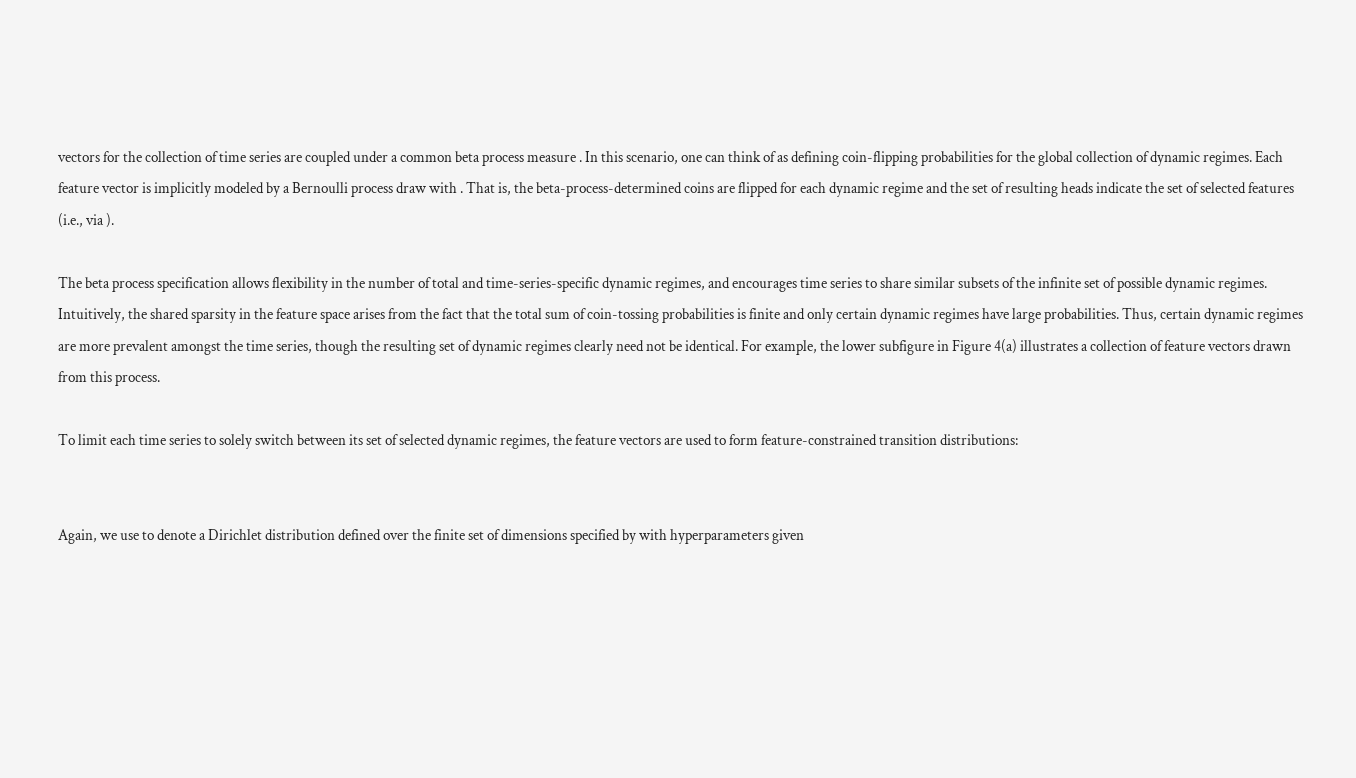vectors for the collection of time series are coupled under a common beta process measure . In this scenario, one can think of as defining coin-flipping probabilities for the global collection of dynamic regimes. Each feature vector is implicitly modeled by a Bernoulli process draw with . That is, the beta-process-determined coins are flipped for each dynamic regime and the set of resulting heads indicate the set of selected features (i.e., via ).

The beta process specification allows flexibility in the number of total and time-series-specific dynamic regimes, and encourages time series to share similar subsets of the infinite set of possible dynamic regimes. Intuitively, the shared sparsity in the feature space arises from the fact that the total sum of coin-tossing probabilities is finite and only certain dynamic regimes have large probabilities. Thus, certain dynamic regimes are more prevalent amongst the time series, though the resulting set of dynamic regimes clearly need not be identical. For example, the lower subfigure in Figure 4(a) illustrates a collection of feature vectors drawn from this process.

To limit each time series to solely switch between its set of selected dynamic regimes, the feature vectors are used to form feature-constrained transition distributions:


Again, we use to denote a Dirichlet distribution defined over the finite set of dimensions specified by with hyperparameters given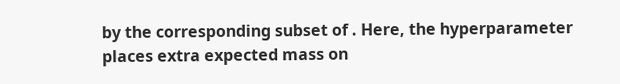by the corresponding subset of . Here, the hyperparameter places extra expected mass on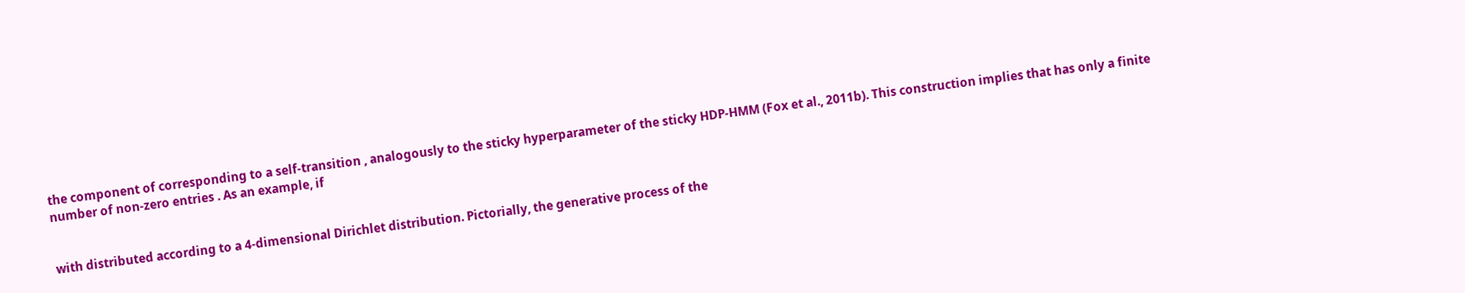the component of corresponding to a self-transition , analogously to the sticky hyperparameter of the sticky HDP-HMM (Fox et al., 2011b). This construction implies that has only a finite number of non-zero entries . As an example, if


with distributed according to a 4-dimensional Dirichlet distribution. Pictorially, the generative process of the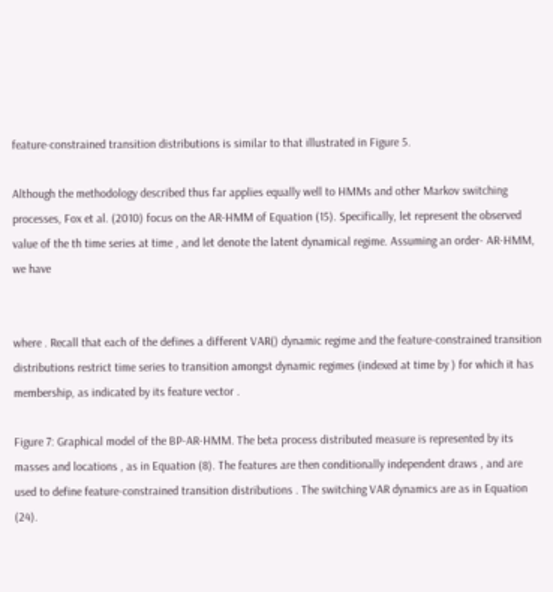feature-constrained transition distributions is similar to that illustrated in Figure 5.

Although the methodology described thus far applies equally well to HMMs and other Markov switching processes, Fox et al. (2010) focus on the AR-HMM of Equation (15). Specifically, let represent the observed value of the th time series at time , and let denote the latent dynamical regime. Assuming an order- AR-HMM, we have


where . Recall that each of the defines a different VAR() dynamic regime and the feature-constrained transition distributions restrict time series to transition amongst dynamic regimes (indexed at time by ) for which it has membership, as indicated by its feature vector .

Figure 7: Graphical model of the BP-AR-HMM. The beta process distributed measure is represented by its masses and locations , as in Equation (8). The features are then conditionally independent draws , and are used to define feature-constrained transition distributions . The switching VAR dynamics are as in Equation (24).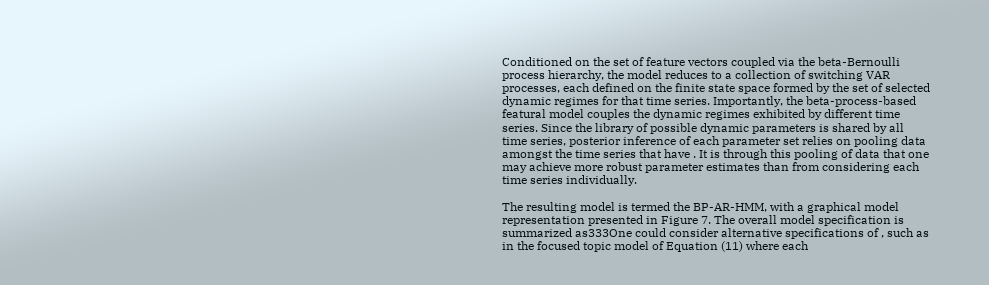Conditioned on the set of feature vectors coupled via the beta-Bernoulli process hierarchy, the model reduces to a collection of switching VAR processes, each defined on the finite state space formed by the set of selected dynamic regimes for that time series. Importantly, the beta-process-based featural model couples the dynamic regimes exhibited by different time series. Since the library of possible dynamic parameters is shared by all time series, posterior inference of each parameter set relies on pooling data amongst the time series that have . It is through this pooling of data that one may achieve more robust parameter estimates than from considering each time series individually.

The resulting model is termed the BP-AR-HMM, with a graphical model representation presented in Figure 7. The overall model specification is summarized as333One could consider alternative specifications of , such as in the focused topic model of Equation (11) where each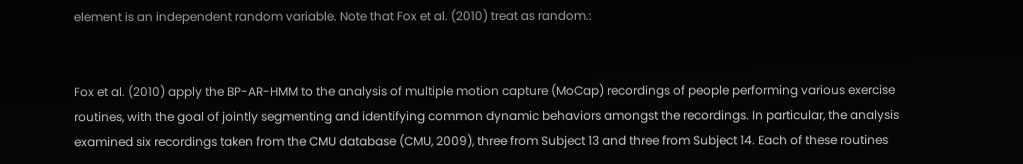element is an independent random variable. Note that Fox et al. (2010) treat as random.:


Fox et al. (2010) apply the BP-AR-HMM to the analysis of multiple motion capture (MoCap) recordings of people performing various exercise routines, with the goal of jointly segmenting and identifying common dynamic behaviors amongst the recordings. In particular, the analysis examined six recordings taken from the CMU database (CMU, 2009), three from Subject 13 and three from Subject 14. Each of these routines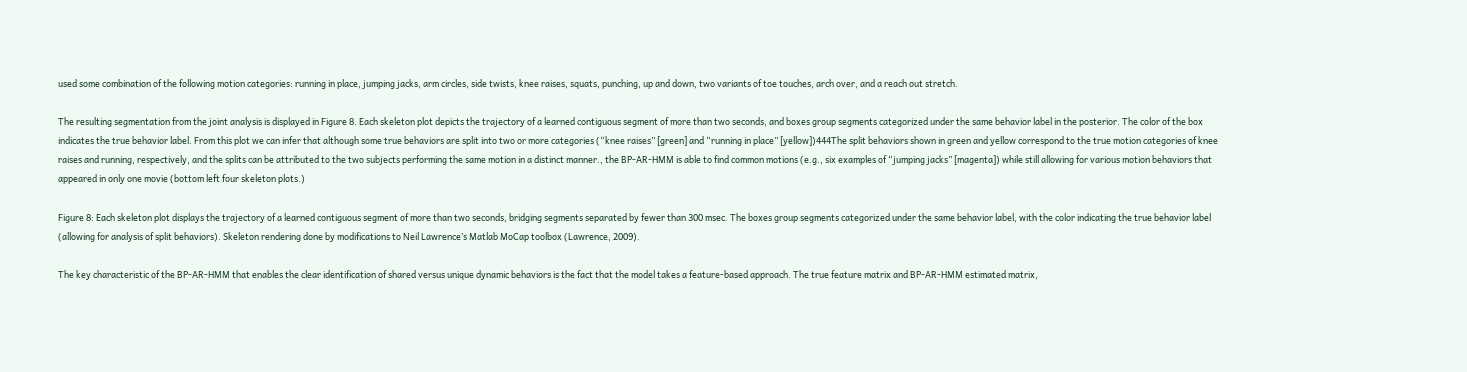used some combination of the following motion categories: running in place, jumping jacks, arm circles, side twists, knee raises, squats, punching, up and down, two variants of toe touches, arch over, and a reach out stretch.

The resulting segmentation from the joint analysis is displayed in Figure 8. Each skeleton plot depicts the trajectory of a learned contiguous segment of more than two seconds, and boxes group segments categorized under the same behavior label in the posterior. The color of the box indicates the true behavior label. From this plot we can infer that although some true behaviors are split into two or more categories (“knee raises” [green] and “running in place” [yellow])444The split behaviors shown in green and yellow correspond to the true motion categories of knee raises and running, respectively, and the splits can be attributed to the two subjects performing the same motion in a distinct manner., the BP-AR-HMM is able to find common motions (e.g., six examples of “jumping jacks” [magenta]) while still allowing for various motion behaviors that appeared in only one movie (bottom left four skeleton plots.)

Figure 8: Each skeleton plot displays the trajectory of a learned contiguous segment of more than two seconds, bridging segments separated by fewer than 300 msec. The boxes group segments categorized under the same behavior label, with the color indicating the true behavior label (allowing for analysis of split behaviors). Skeleton rendering done by modifications to Neil Lawrence’s Matlab MoCap toolbox (Lawrence, 2009).

The key characteristic of the BP-AR-HMM that enables the clear identification of shared versus unique dynamic behaviors is the fact that the model takes a feature-based approach. The true feature matrix and BP-AR-HMM estimated matrix,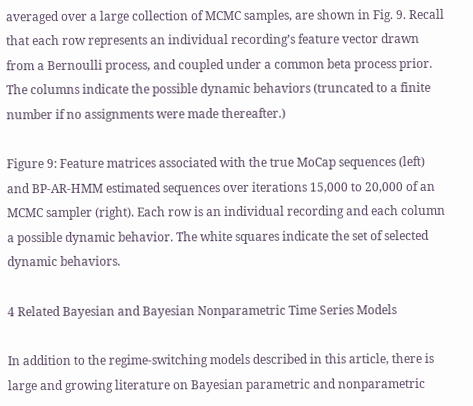averaged over a large collection of MCMC samples, are shown in Fig. 9. Recall that each row represents an individual recording’s feature vector drawn from a Bernoulli process, and coupled under a common beta process prior. The columns indicate the possible dynamic behaviors (truncated to a finite number if no assignments were made thereafter.)

Figure 9: Feature matrices associated with the true MoCap sequences (left) and BP-AR-HMM estimated sequences over iterations 15,000 to 20,000 of an MCMC sampler (right). Each row is an individual recording and each column a possible dynamic behavior. The white squares indicate the set of selected dynamic behaviors.

4 Related Bayesian and Bayesian Nonparametric Time Series Models

In addition to the regime-switching models described in this article, there is large and growing literature on Bayesian parametric and nonparametric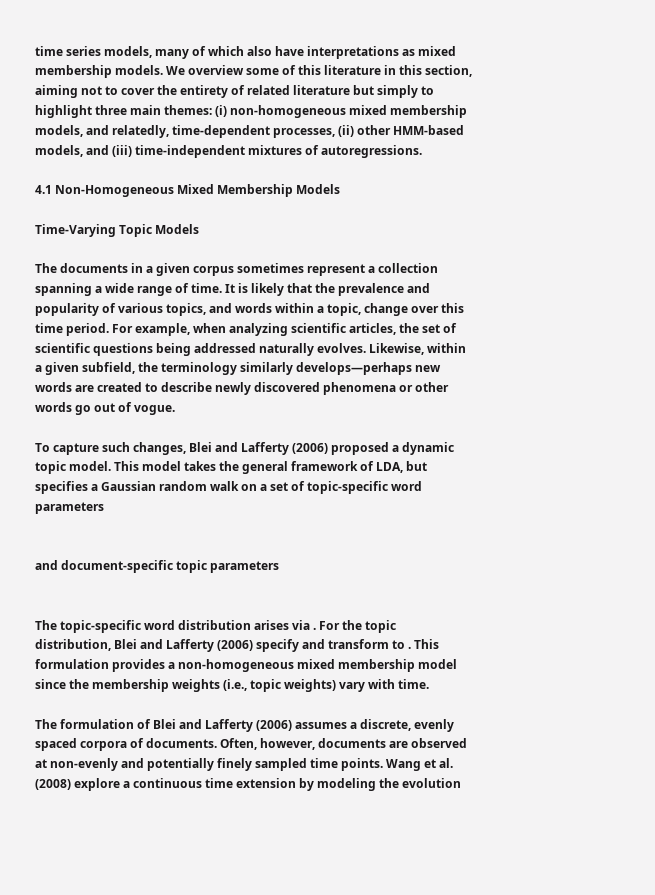time series models, many of which also have interpretations as mixed membership models. We overview some of this literature in this section, aiming not to cover the entirety of related literature but simply to highlight three main themes: (i) non-homogeneous mixed membership models, and relatedly, time-dependent processes, (ii) other HMM-based models, and (iii) time-independent mixtures of autoregressions.

4.1 Non-Homogeneous Mixed Membership Models

Time-Varying Topic Models

The documents in a given corpus sometimes represent a collection spanning a wide range of time. It is likely that the prevalence and popularity of various topics, and words within a topic, change over this time period. For example, when analyzing scientific articles, the set of scientific questions being addressed naturally evolves. Likewise, within a given subfield, the terminology similarly develops—perhaps new words are created to describe newly discovered phenomena or other words go out of vogue.

To capture such changes, Blei and Lafferty (2006) proposed a dynamic topic model. This model takes the general framework of LDA, but specifies a Gaussian random walk on a set of topic-specific word parameters


and document-specific topic parameters


The topic-specific word distribution arises via . For the topic distribution, Blei and Lafferty (2006) specify and transform to . This formulation provides a non-homogeneous mixed membership model since the membership weights (i.e., topic weights) vary with time.

The formulation of Blei and Lafferty (2006) assumes a discrete, evenly spaced corpora of documents. Often, however, documents are observed at non-evenly and potentially finely sampled time points. Wang et al. (2008) explore a continuous time extension by modeling the evolution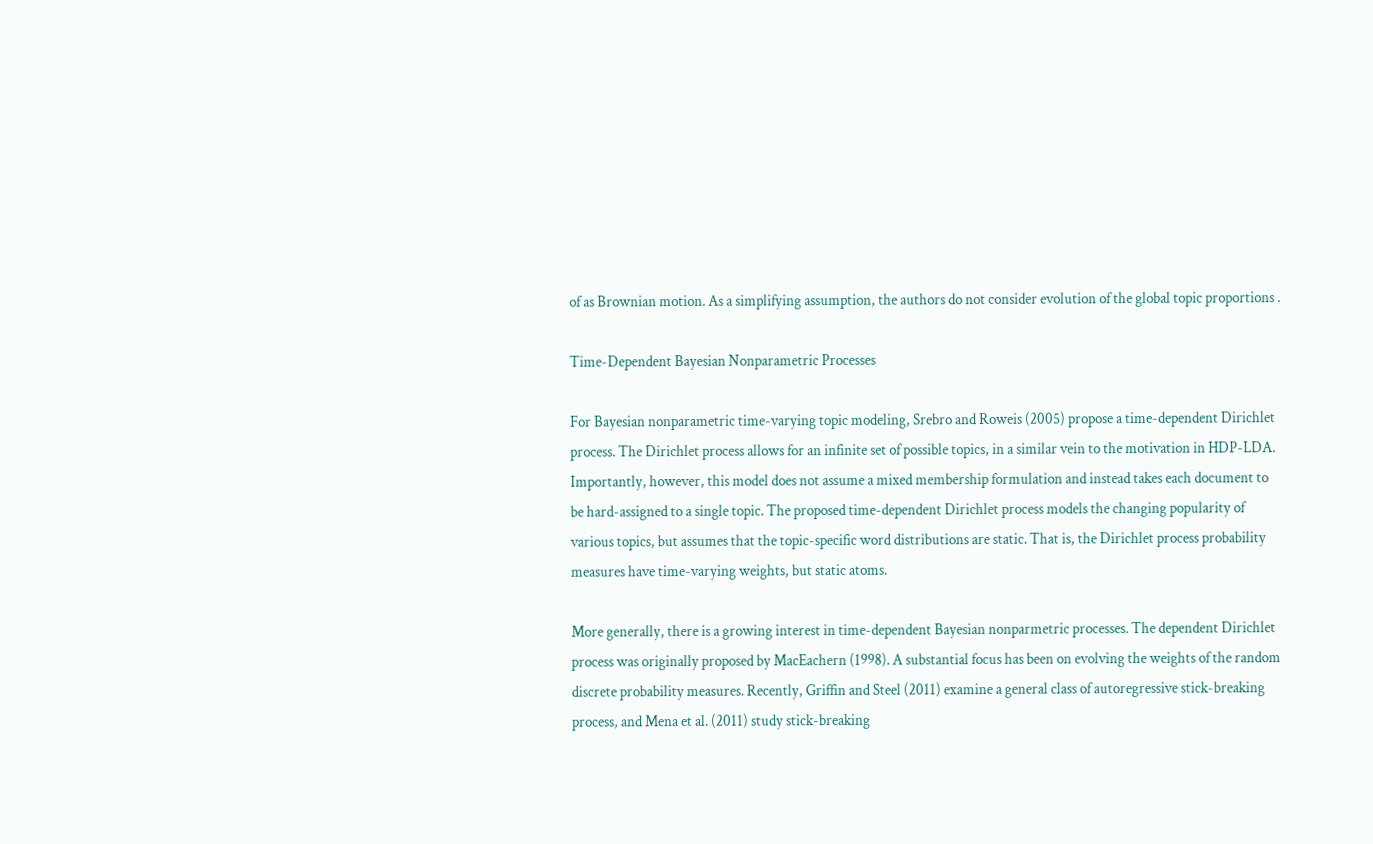of as Brownian motion. As a simplifying assumption, the authors do not consider evolution of the global topic proportions .

Time-Dependent Bayesian Nonparametric Processes

For Bayesian nonparametric time-varying topic modeling, Srebro and Roweis (2005) propose a time-dependent Dirichlet process. The Dirichlet process allows for an infinite set of possible topics, in a similar vein to the motivation in HDP-LDA. Importantly, however, this model does not assume a mixed membership formulation and instead takes each document to be hard-assigned to a single topic. The proposed time-dependent Dirichlet process models the changing popularity of various topics, but assumes that the topic-specific word distributions are static. That is, the Dirichlet process probability measures have time-varying weights, but static atoms.

More generally, there is a growing interest in time-dependent Bayesian nonparmetric processes. The dependent Dirichlet process was originally proposed by MacEachern (1998). A substantial focus has been on evolving the weights of the random discrete probability measures. Recently, Griffin and Steel (2011) examine a general class of autoregressive stick-breaking process, and Mena et al. (2011) study stick-breaking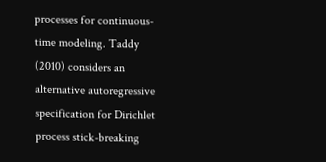processes for continuous-time modeling. Taddy (2010) considers an alternative autoregressive specification for Dirichlet process stick-breaking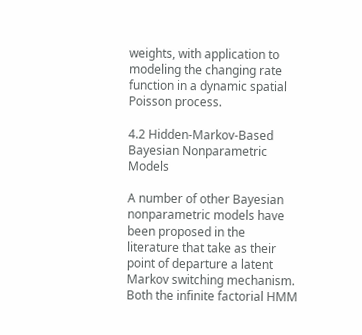weights, with application to modeling the changing rate function in a dynamic spatial Poisson process.

4.2 Hidden-Markov-Based Bayesian Nonparametric Models

A number of other Bayesian nonparametric models have been proposed in the literature that take as their point of departure a latent Markov switching mechanism. Both the infinite factorial HMM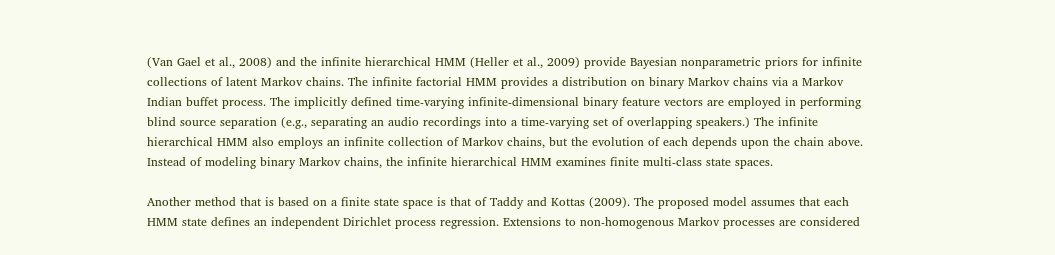(Van Gael et al., 2008) and the infinite hierarchical HMM (Heller et al., 2009) provide Bayesian nonparametric priors for infinite collections of latent Markov chains. The infinite factorial HMM provides a distribution on binary Markov chains via a Markov Indian buffet process. The implicitly defined time-varying infinite-dimensional binary feature vectors are employed in performing blind source separation (e.g., separating an audio recordings into a time-varying set of overlapping speakers.) The infinite hierarchical HMM also employs an infinite collection of Markov chains, but the evolution of each depends upon the chain above. Instead of modeling binary Markov chains, the infinite hierarchical HMM examines finite multi-class state spaces.

Another method that is based on a finite state space is that of Taddy and Kottas (2009). The proposed model assumes that each HMM state defines an independent Dirichlet process regression. Extensions to non-homogenous Markov processes are considered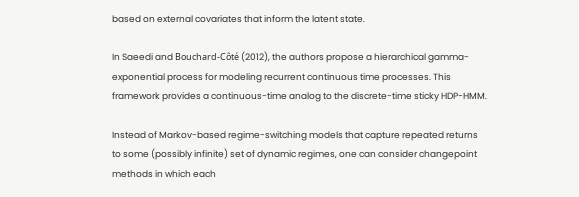based on external covariates that inform the latent state.

In Saeedi and Bouchard-Côté (2012), the authors propose a hierarchical gamma-exponential process for modeling recurrent continuous time processes. This framework provides a continuous-time analog to the discrete-time sticky HDP-HMM.

Instead of Markov-based regime-switching models that capture repeated returns to some (possibly infinite) set of dynamic regimes, one can consider changepoint methods in which each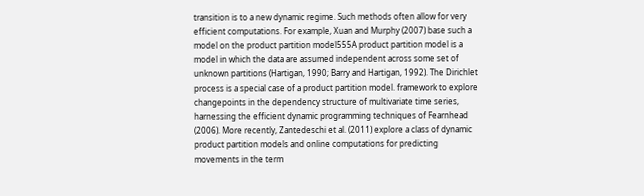transition is to a new dynamic regime. Such methods often allow for very efficient computations. For example, Xuan and Murphy (2007) base such a model on the product partition model555A product partition model is a model in which the data are assumed independent across some set of unknown partitions (Hartigan, 1990; Barry and Hartigan, 1992). The Dirichlet process is a special case of a product partition model. framework to explore changepoints in the dependency structure of multivariate time series, harnessing the efficient dynamic programming techniques of Fearnhead (2006). More recently, Zantedeschi et al. (2011) explore a class of dynamic product partition models and online computations for predicting movements in the term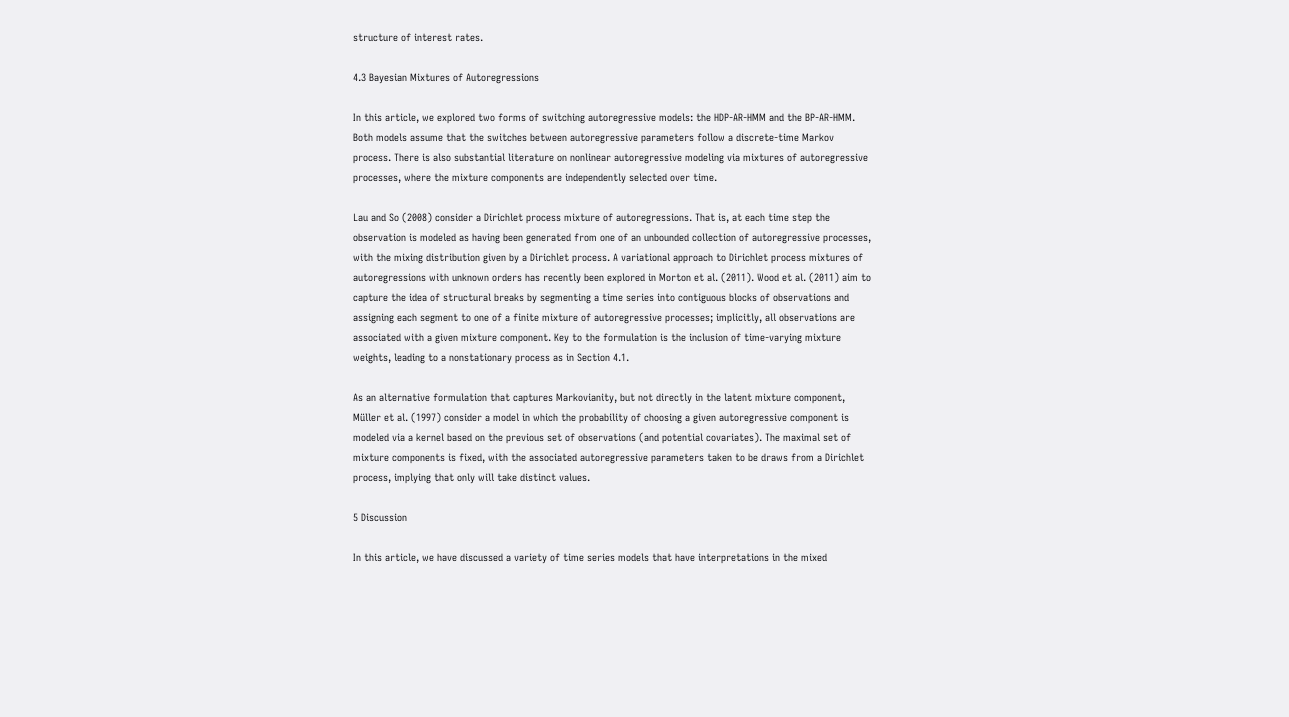structure of interest rates.

4.3 Bayesian Mixtures of Autoregressions

In this article, we explored two forms of switching autoregressive models: the HDP-AR-HMM and the BP-AR-HMM. Both models assume that the switches between autoregressive parameters follow a discrete-time Markov process. There is also substantial literature on nonlinear autoregressive modeling via mixtures of autoregressive processes, where the mixture components are independently selected over time.

Lau and So (2008) consider a Dirichlet process mixture of autoregressions. That is, at each time step the observation is modeled as having been generated from one of an unbounded collection of autoregressive processes, with the mixing distribution given by a Dirichlet process. A variational approach to Dirichlet process mixtures of autoregressions with unknown orders has recently been explored in Morton et al. (2011). Wood et al. (2011) aim to capture the idea of structural breaks by segmenting a time series into contiguous blocks of observations and assigning each segment to one of a finite mixture of autoregressive processes; implicitly, all observations are associated with a given mixture component. Key to the formulation is the inclusion of time-varying mixture weights, leading to a nonstationary process as in Section 4.1.

As an alternative formulation that captures Markovianity, but not directly in the latent mixture component, Müller et al. (1997) consider a model in which the probability of choosing a given autoregressive component is modeled via a kernel based on the previous set of observations (and potential covariates). The maximal set of mixture components is fixed, with the associated autoregressive parameters taken to be draws from a Dirichlet process, implying that only will take distinct values.

5 Discussion

In this article, we have discussed a variety of time series models that have interpretations in the mixed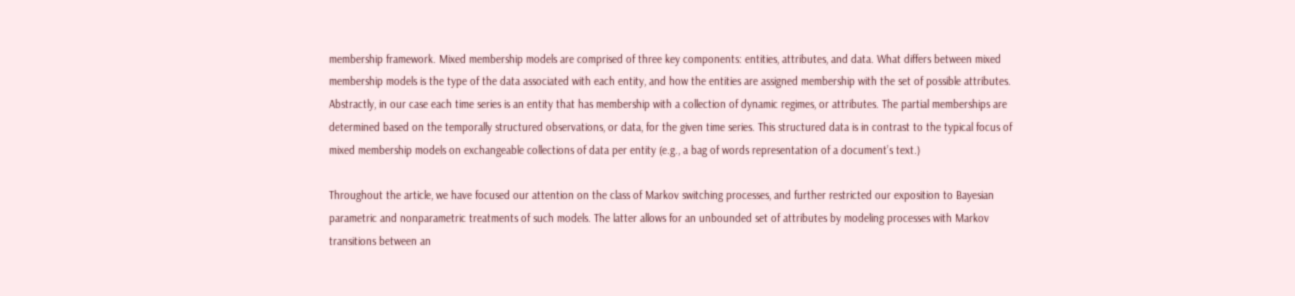membership framework. Mixed membership models are comprised of three key components: entities, attributes, and data. What differs between mixed membership models is the type of the data associated with each entity, and how the entities are assigned membership with the set of possible attributes. Abstractly, in our case each time series is an entity that has membership with a collection of dynamic regimes, or attributes. The partial memberships are determined based on the temporally structured observations, or data, for the given time series. This structured data is in contrast to the typical focus of mixed membership models on exchangeable collections of data per entity (e.g., a bag of words representation of a document’s text.)

Throughout the article, we have focused our attention on the class of Markov switching processes, and further restricted our exposition to Bayesian parametric and nonparametric treatments of such models. The latter allows for an unbounded set of attributes by modeling processes with Markov transitions between an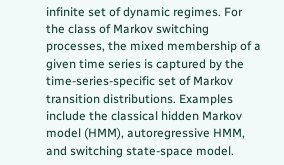infinite set of dynamic regimes. For the class of Markov switching processes, the mixed membership of a given time series is captured by the time-series-specific set of Markov transition distributions. Examples include the classical hidden Markov model (HMM), autoregressive HMM, and switching state-space model.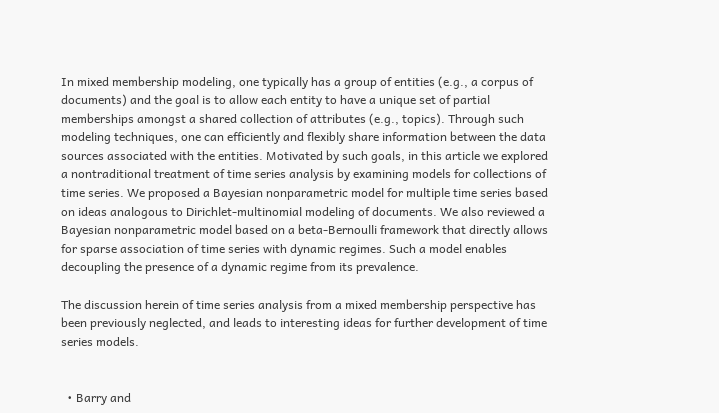In mixed membership modeling, one typically has a group of entities (e.g., a corpus of documents) and the goal is to allow each entity to have a unique set of partial memberships amongst a shared collection of attributes (e.g., topics). Through such modeling techniques, one can efficiently and flexibly share information between the data sources associated with the entities. Motivated by such goals, in this article we explored a nontraditional treatment of time series analysis by examining models for collections of time series. We proposed a Bayesian nonparametric model for multiple time series based on ideas analogous to Dirichlet-multinomial modeling of documents. We also reviewed a Bayesian nonparametric model based on a beta-Bernoulli framework that directly allows for sparse association of time series with dynamic regimes. Such a model enables decoupling the presence of a dynamic regime from its prevalence.

The discussion herein of time series analysis from a mixed membership perspective has been previously neglected, and leads to interesting ideas for further development of time series models.


  • Barry and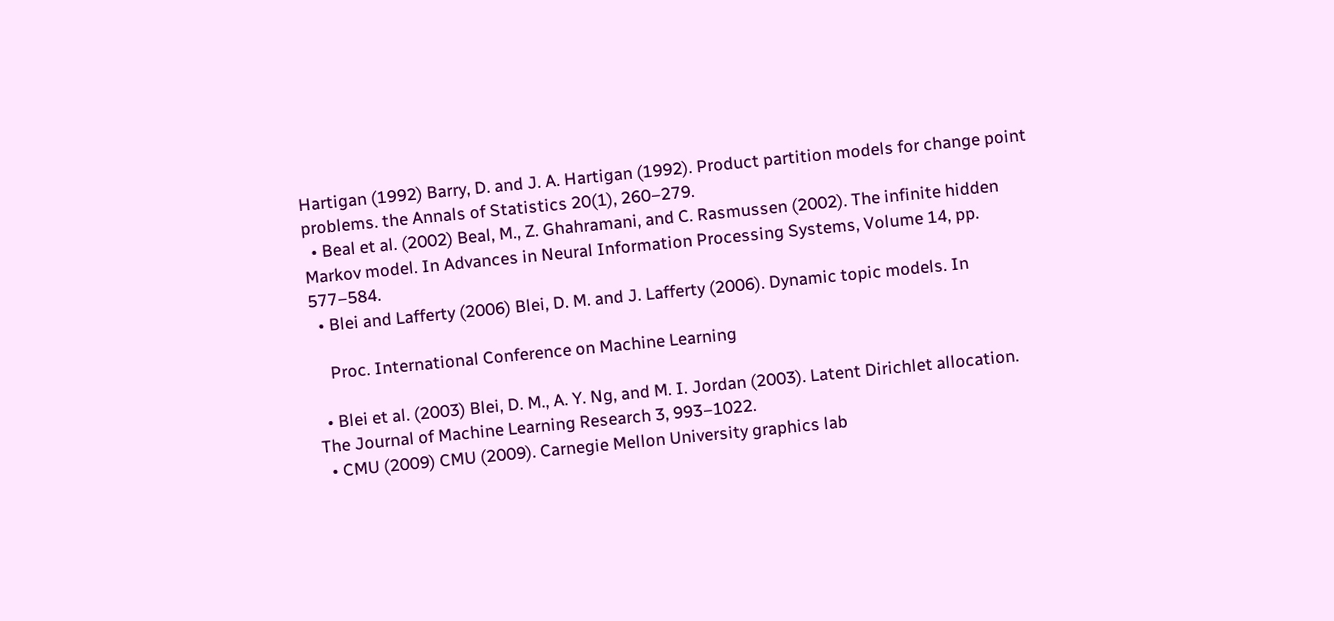Hartigan (1992) Barry, D. and J. A. Hartigan (1992). Product partition models for change point problems. the Annals of Statistics 20(1), 260–279.
  • Beal et al. (2002) Beal, M., Z. Ghahramani, and C. Rasmussen (2002). The infinite hidden Markov model. In Advances in Neural Information Processing Systems, Volume 14, pp. 577–584.
  • Blei and Lafferty (2006) Blei, D. M. and J. Lafferty (2006). Dynamic topic models. In

    Proc. International Conference on Machine Learning

  • Blei et al. (2003) Blei, D. M., A. Y. Ng, and M. I. Jordan (2003). Latent Dirichlet allocation. The Journal of Machine Learning Research 3, 993–1022.
  • CMU (2009) CMU (2009). Carnegie Mellon University graphics lab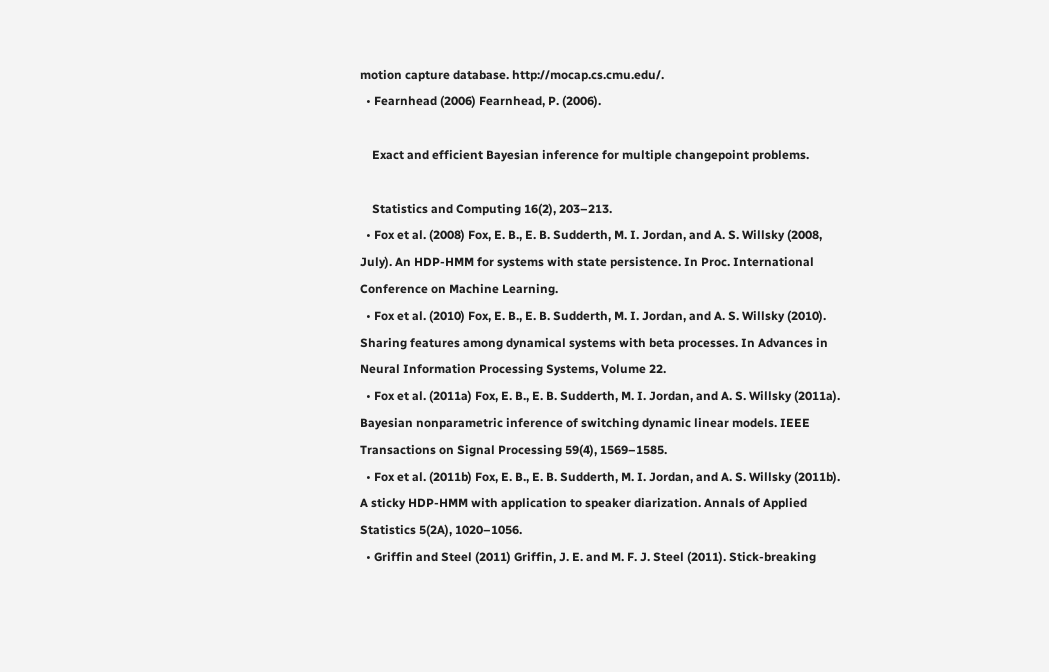motion capture database. http://mocap.cs.cmu.edu/.
  • Fearnhead (2006) Fearnhead, P. (2006).

    Exact and efficient Bayesian inference for multiple changepoint problems.

    Statistics and Computing 16(2), 203–213.
  • Fox et al. (2008) Fox, E. B., E. B. Sudderth, M. I. Jordan, and A. S. Willsky (2008, July). An HDP-HMM for systems with state persistence. In Proc. International Conference on Machine Learning.
  • Fox et al. (2010) Fox, E. B., E. B. Sudderth, M. I. Jordan, and A. S. Willsky (2010). Sharing features among dynamical systems with beta processes. In Advances in Neural Information Processing Systems, Volume 22.
  • Fox et al. (2011a) Fox, E. B., E. B. Sudderth, M. I. Jordan, and A. S. Willsky (2011a). Bayesian nonparametric inference of switching dynamic linear models. IEEE Transactions on Signal Processing 59(4), 1569–1585.
  • Fox et al. (2011b) Fox, E. B., E. B. Sudderth, M. I. Jordan, and A. S. Willsky (2011b). A sticky HDP-HMM with application to speaker diarization. Annals of Applied Statistics 5(2A), 1020–1056.
  • Griffin and Steel (2011) Griffin, J. E. and M. F. J. Steel (2011). Stick-breaking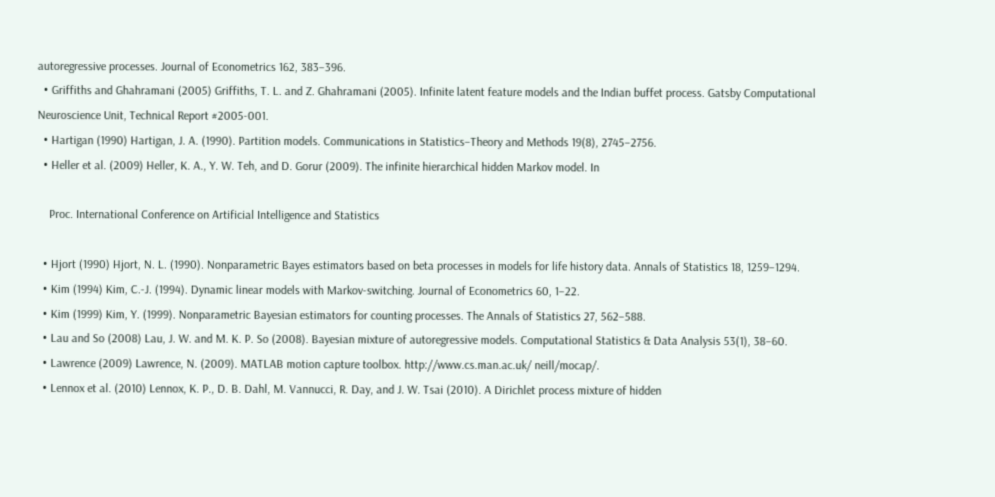autoregressive processes. Journal of Econometrics 162, 383–396.
  • Griffiths and Ghahramani (2005) Griffiths, T. L. and Z. Ghahramani (2005). Infinite latent feature models and the Indian buffet process. Gatsby Computational Neuroscience Unit, Technical Report #2005-001.
  • Hartigan (1990) Hartigan, J. A. (1990). Partition models. Communications in Statistics–Theory and Methods 19(8), 2745–2756.
  • Heller et al. (2009) Heller, K. A., Y. W. Teh, and D. Gorur (2009). The infinite hierarchical hidden Markov model. In

    Proc. International Conference on Artificial Intelligence and Statistics

  • Hjort (1990) Hjort, N. L. (1990). Nonparametric Bayes estimators based on beta processes in models for life history data. Annals of Statistics 18, 1259–1294.
  • Kim (1994) Kim, C.-J. (1994). Dynamic linear models with Markov-switching. Journal of Econometrics 60, 1–22.
  • Kim (1999) Kim, Y. (1999). Nonparametric Bayesian estimators for counting processes. The Annals of Statistics 27, 562–588.
  • Lau and So (2008) Lau, J. W. and M. K. P. So (2008). Bayesian mixture of autoregressive models. Computational Statistics & Data Analysis 53(1), 38–60.
  • Lawrence (2009) Lawrence, N. (2009). MATLAB motion capture toolbox. http://www.cs.man.ac.uk/ neill/mocap/.
  • Lennox et al. (2010) Lennox, K. P., D. B. Dahl, M. Vannucci, R. Day, and J. W. Tsai (2010). A Dirichlet process mixture of hidden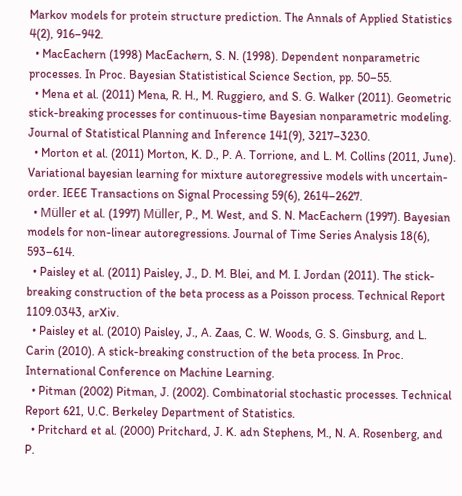Markov models for protein structure prediction. The Annals of Applied Statistics 4(2), 916–942.
  • MacEachern (1998) MacEachern, S. N. (1998). Dependent nonparametric processes. In Proc. Bayesian Statististical Science Section, pp. 50–55.
  • Mena et al. (2011) Mena, R. H., M. Ruggiero, and S. G. Walker (2011). Geometric stick-breaking processes for continuous-time Bayesian nonparametric modeling. Journal of Statistical Planning and Inference 141(9), 3217–3230.
  • Morton et al. (2011) Morton, K. D., P. A. Torrione, and L. M. Collins (2011, June). Variational bayesian learning for mixture autoregressive models with uncertain-order. IEEE Transactions on Signal Processing 59(6), 2614–2627.
  • Müller et al. (1997) Müller, P., M. West, and S. N. MacEachern (1997). Bayesian models for non-linear autoregressions. Journal of Time Series Analysis 18(6), 593–614.
  • Paisley et al. (2011) Paisley, J., D. M. Blei, and M. I. Jordan (2011). The stick-breaking construction of the beta process as a Poisson process. Technical Report 1109.0343, arXiv.
  • Paisley et al. (2010) Paisley, J., A. Zaas, C. W. Woods, G. S. Ginsburg, and L. Carin (2010). A stick-breaking construction of the beta process. In Proc. International Conference on Machine Learning.
  • Pitman (2002) Pitman, J. (2002). Combinatorial stochastic processes. Technical Report 621, U.C. Berkeley Department of Statistics.
  • Pritchard et al. (2000) Pritchard, J. K. adn Stephens, M., N. A. Rosenberg, and P.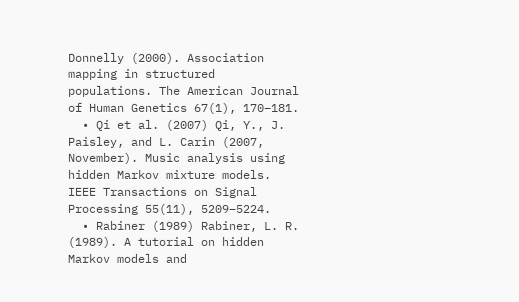Donnelly (2000). Association mapping in structured populations. The American Journal of Human Genetics 67(1), 170–181.
  • Qi et al. (2007) Qi, Y., J. Paisley, and L. Carin (2007, November). Music analysis using hidden Markov mixture models. IEEE Transactions on Signal Processing 55(11), 5209–5224.
  • Rabiner (1989) Rabiner, L. R. (1989). A tutorial on hidden Markov models and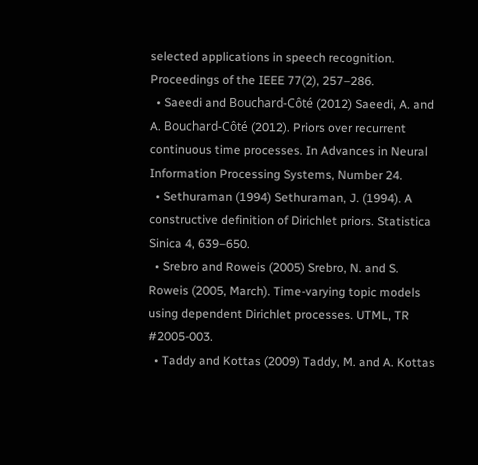selected applications in speech recognition. Proceedings of the IEEE 77(2), 257–286.
  • Saeedi and Bouchard-Côté (2012) Saeedi, A. and A. Bouchard-Côté (2012). Priors over recurrent continuous time processes. In Advances in Neural Information Processing Systems, Number 24.
  • Sethuraman (1994) Sethuraman, J. (1994). A constructive definition of Dirichlet priors. Statistica Sinica 4, 639–650.
  • Srebro and Roweis (2005) Srebro, N. and S. Roweis (2005, March). Time-varying topic models using dependent Dirichlet processes. UTML, TR #2005-003.
  • Taddy and Kottas (2009) Taddy, M. and A. Kottas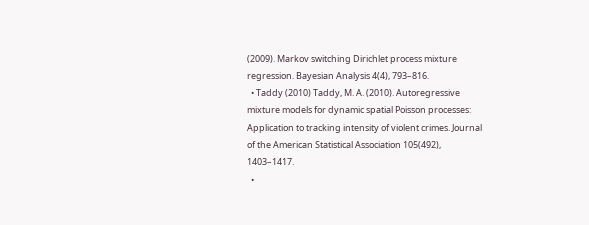(2009). Markov switching Dirichlet process mixture regression. Bayesian Analysis 4(4), 793–816.
  • Taddy (2010) Taddy, M. A. (2010). Autoregressive mixture models for dynamic spatial Poisson processes: Application to tracking intensity of violent crimes. Journal of the American Statistical Association 105(492), 1403–1417.
  •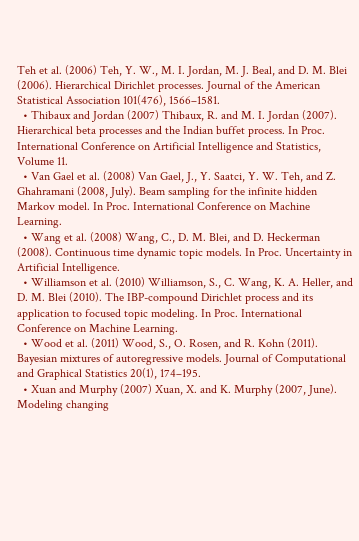Teh et al. (2006) Teh, Y. W., M. I. Jordan, M. J. Beal, and D. M. Blei (2006). Hierarchical Dirichlet processes. Journal of the American Statistical Association 101(476), 1566–1581.
  • Thibaux and Jordan (2007) Thibaux, R. and M. I. Jordan (2007). Hierarchical beta processes and the Indian buffet process. In Proc. International Conference on Artificial Intelligence and Statistics, Volume 11.
  • Van Gael et al. (2008) Van Gael, J., Y. Saatci, Y. W. Teh, and Z. Ghahramani (2008, July). Beam sampling for the infinite hidden Markov model. In Proc. International Conference on Machine Learning.
  • Wang et al. (2008) Wang, C., D. M. Blei, and D. Heckerman (2008). Continuous time dynamic topic models. In Proc. Uncertainty in Artificial Intelligence.
  • Williamson et al. (2010) Williamson, S., C. Wang, K. A. Heller, and D. M. Blei (2010). The IBP-compound Dirichlet process and its application to focused topic modeling. In Proc. International Conference on Machine Learning.
  • Wood et al. (2011) Wood, S., O. Rosen, and R. Kohn (2011). Bayesian mixtures of autoregressive models. Journal of Computational and Graphical Statistics 20(1), 174–195.
  • Xuan and Murphy (2007) Xuan, X. and K. Murphy (2007, June). Modeling changing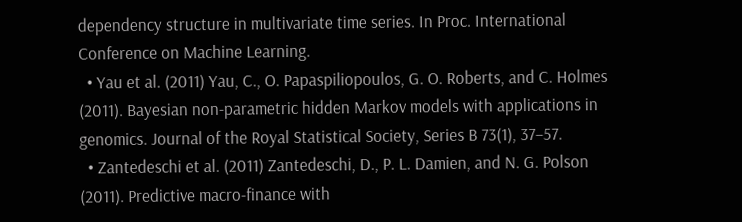dependency structure in multivariate time series. In Proc. International Conference on Machine Learning.
  • Yau et al. (2011) Yau, C., O. Papaspiliopoulos, G. O. Roberts, and C. Holmes (2011). Bayesian non-parametric hidden Markov models with applications in genomics. Journal of the Royal Statistical Society, Series B 73(1), 37–57.
  • Zantedeschi et al. (2011) Zantedeschi, D., P. L. Damien, and N. G. Polson (2011). Predictive macro-finance with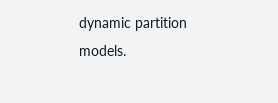dynamic partition models.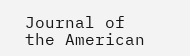Journal of the American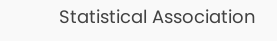Statistical Association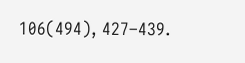106(494), 427–439.